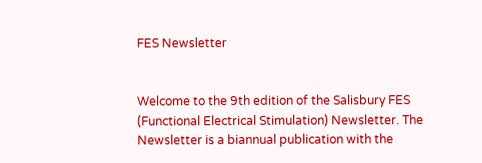FES Newsletter


Welcome to the 9th edition of the Salisbury FES (Functional Electrical Stimulation) Newsletter. The Newsletter is a biannual publication with the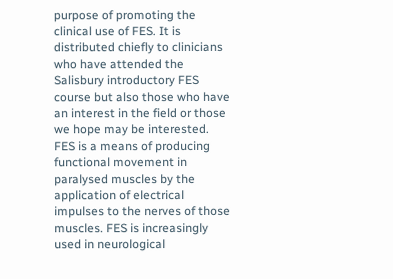purpose of promoting the clinical use of FES. It is distributed chiefly to clinicians who have attended the Salisbury introductory FES course but also those who have an interest in the field or those we hope may be interested. FES is a means of producing functional movement in paralysed muscles by the application of electrical impulses to the nerves of those muscles. FES is increasingly used in neurological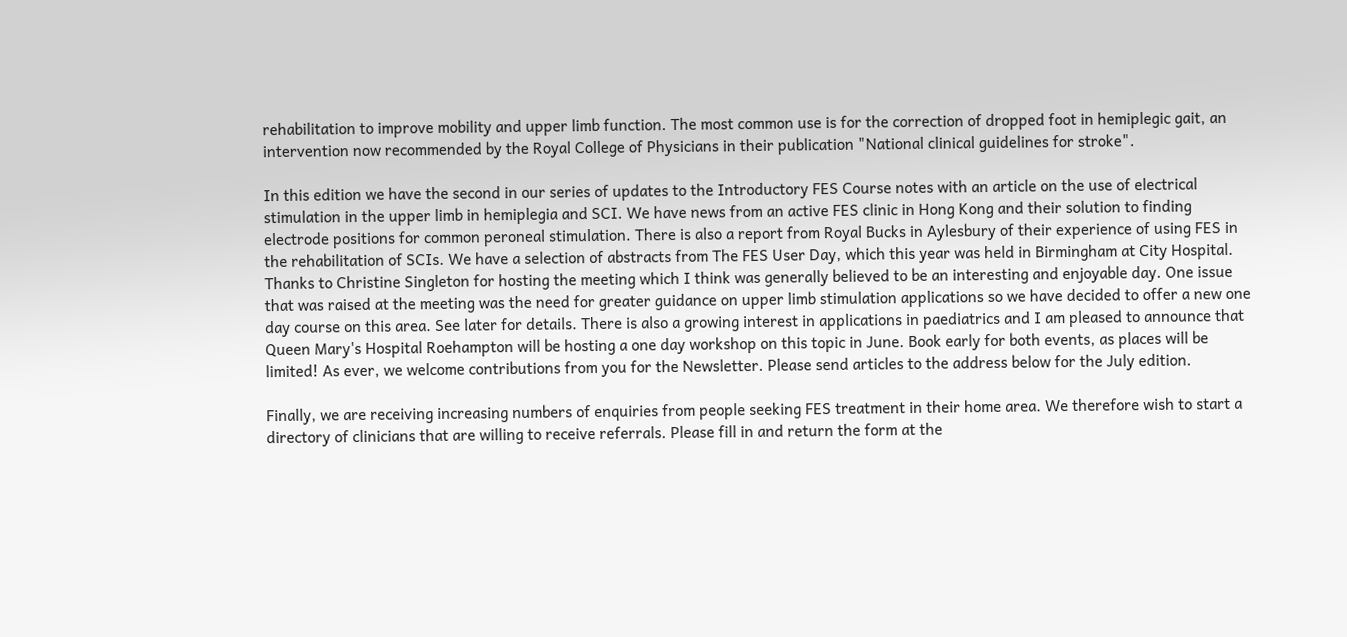rehabilitation to improve mobility and upper limb function. The most common use is for the correction of dropped foot in hemiplegic gait, an intervention now recommended by the Royal College of Physicians in their publication "National clinical guidelines for stroke".

In this edition we have the second in our series of updates to the Introductory FES Course notes with an article on the use of electrical stimulation in the upper limb in hemiplegia and SCI. We have news from an active FES clinic in Hong Kong and their solution to finding electrode positions for common peroneal stimulation. There is also a report from Royal Bucks in Aylesbury of their experience of using FES in the rehabilitation of SCIs. We have a selection of abstracts from The FES User Day, which this year was held in Birmingham at City Hospital. Thanks to Christine Singleton for hosting the meeting which I think was generally believed to be an interesting and enjoyable day. One issue that was raised at the meeting was the need for greater guidance on upper limb stimulation applications so we have decided to offer a new one day course on this area. See later for details. There is also a growing interest in applications in paediatrics and I am pleased to announce that Queen Mary's Hospital Roehampton will be hosting a one day workshop on this topic in June. Book early for both events, as places will be limited! As ever, we welcome contributions from you for the Newsletter. Please send articles to the address below for the July edition.

Finally, we are receiving increasing numbers of enquiries from people seeking FES treatment in their home area. We therefore wish to start a directory of clinicians that are willing to receive referrals. Please fill in and return the form at the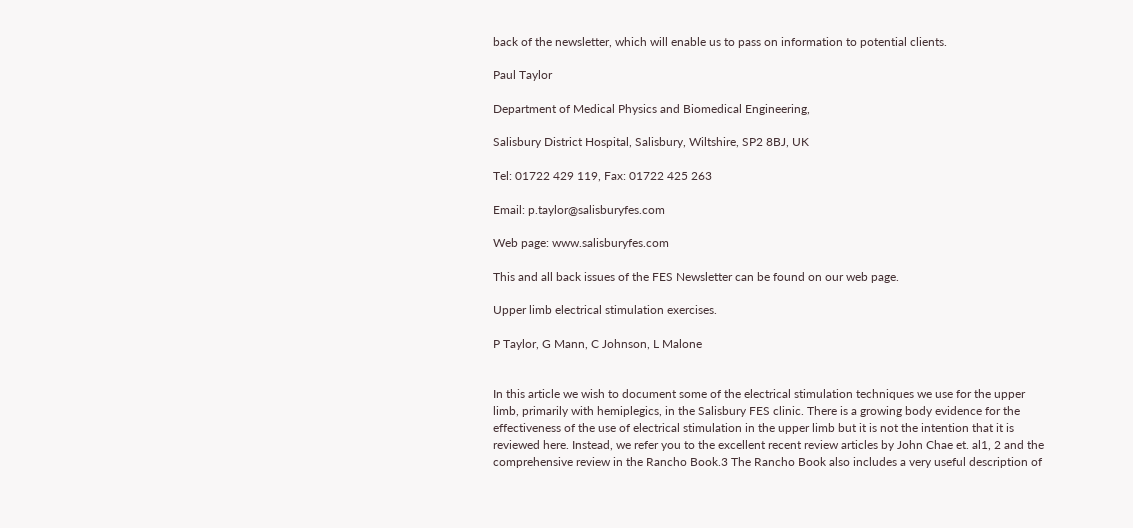back of the newsletter, which will enable us to pass on information to potential clients.

Paul Taylor

Department of Medical Physics and Biomedical Engineering,

Salisbury District Hospital, Salisbury, Wiltshire, SP2 8BJ, UK

Tel: 01722 429 119, Fax: 01722 425 263

Email: p.taylor@salisburyfes.com

Web page: www.salisburyfes.com

This and all back issues of the FES Newsletter can be found on our web page.

Upper limb electrical stimulation exercises.

P Taylor, G Mann, C Johnson, L Malone


In this article we wish to document some of the electrical stimulation techniques we use for the upper limb, primarily with hemiplegics, in the Salisbury FES clinic. There is a growing body evidence for the effectiveness of the use of electrical stimulation in the upper limb but it is not the intention that it is reviewed here. Instead, we refer you to the excellent recent review articles by John Chae et. al1, 2 and the comprehensive review in the Rancho Book.3 The Rancho Book also includes a very useful description of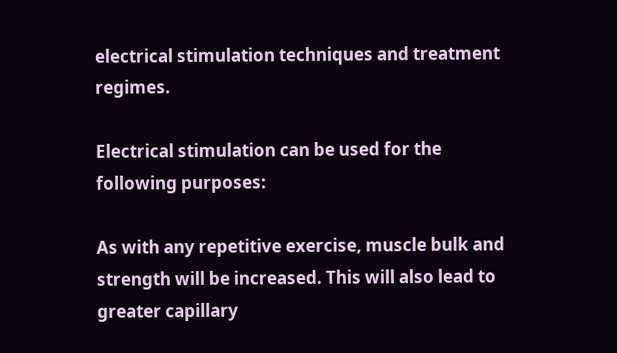electrical stimulation techniques and treatment regimes.

Electrical stimulation can be used for the following purposes:

As with any repetitive exercise, muscle bulk and strength will be increased. This will also lead to greater capillary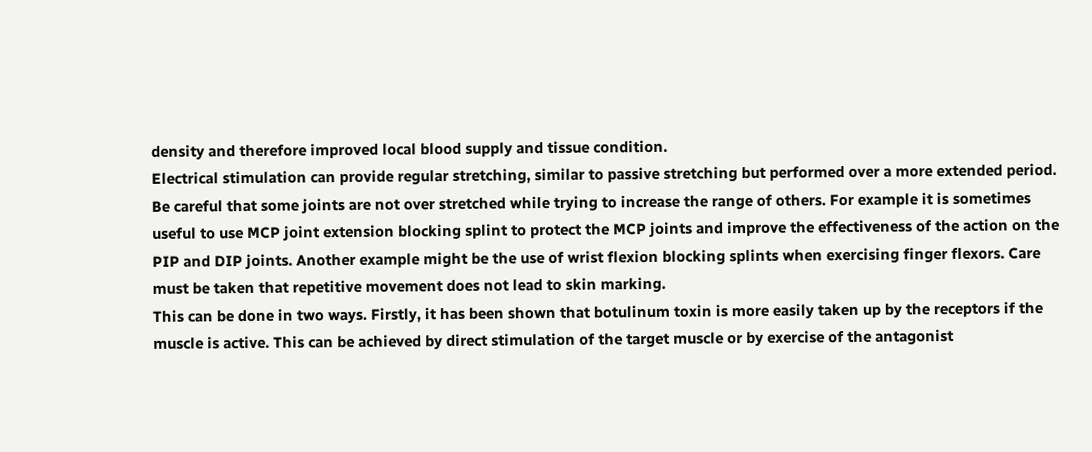density and therefore improved local blood supply and tissue condition.
Electrical stimulation can provide regular stretching, similar to passive stretching but performed over a more extended period. Be careful that some joints are not over stretched while trying to increase the range of others. For example it is sometimes useful to use MCP joint extension blocking splint to protect the MCP joints and improve the effectiveness of the action on the PIP and DIP joints. Another example might be the use of wrist flexion blocking splints when exercising finger flexors. Care must be taken that repetitive movement does not lead to skin marking.
This can be done in two ways. Firstly, it has been shown that botulinum toxin is more easily taken up by the receptors if the muscle is active. This can be achieved by direct stimulation of the target muscle or by exercise of the antagonist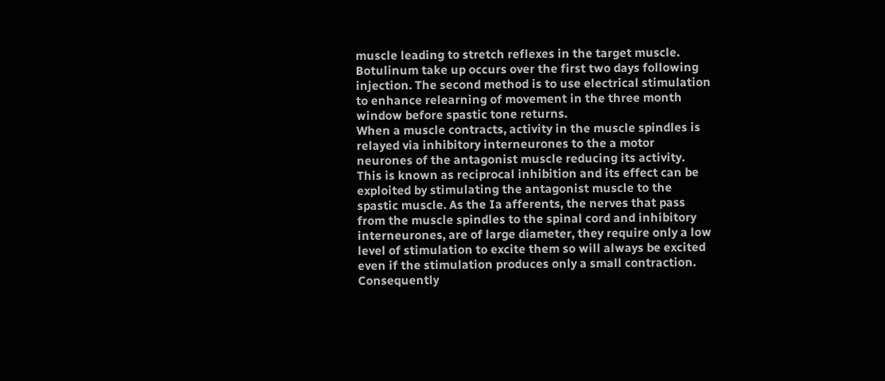muscle leading to stretch reflexes in the target muscle. Botulinum take up occurs over the first two days following injection. The second method is to use electrical stimulation to enhance relearning of movement in the three month window before spastic tone returns.
When a muscle contracts, activity in the muscle spindles is relayed via inhibitory interneurones to the a motor neurones of the antagonist muscle reducing its activity. This is known as reciprocal inhibition and its effect can be exploited by stimulating the antagonist muscle to the spastic muscle. As the Ia afferents, the nerves that pass from the muscle spindles to the spinal cord and inhibitory interneurones, are of large diameter, they require only a low level of stimulation to excite them so will always be excited even if the stimulation produces only a small contraction. Consequently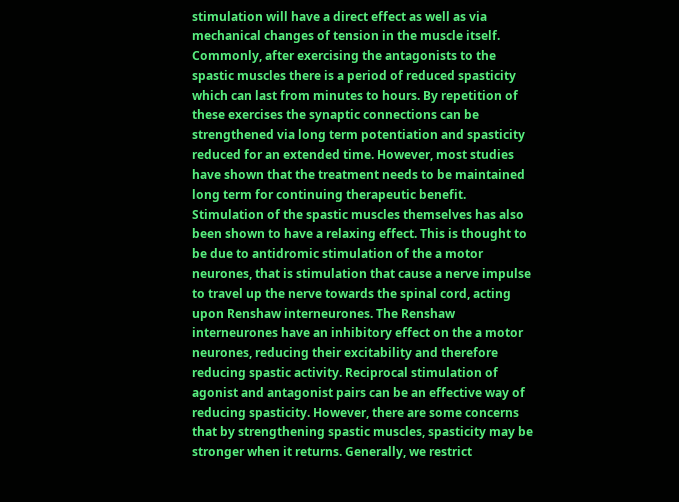stimulation will have a direct effect as well as via mechanical changes of tension in the muscle itself. Commonly, after exercising the antagonists to the spastic muscles there is a period of reduced spasticity which can last from minutes to hours. By repetition of these exercises the synaptic connections can be strengthened via long term potentiation and spasticity reduced for an extended time. However, most studies have shown that the treatment needs to be maintained long term for continuing therapeutic benefit.
Stimulation of the spastic muscles themselves has also been shown to have a relaxing effect. This is thought to be due to antidromic stimulation of the a motor neurones, that is stimulation that cause a nerve impulse to travel up the nerve towards the spinal cord, acting upon Renshaw interneurones. The Renshaw interneurones have an inhibitory effect on the a motor neurones, reducing their excitability and therefore reducing spastic activity. Reciprocal stimulation of agonist and antagonist pairs can be an effective way of reducing spasticity. However, there are some concerns that by strengthening spastic muscles, spasticity may be stronger when it returns. Generally, we restrict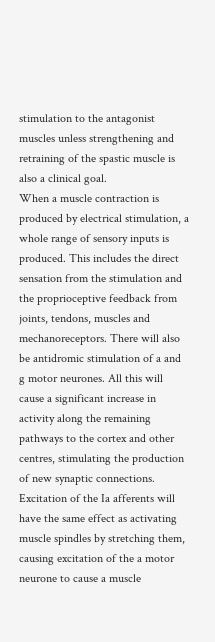stimulation to the antagonist muscles unless strengthening and retraining of the spastic muscle is also a clinical goal.
When a muscle contraction is produced by electrical stimulation, a whole range of sensory inputs is produced. This includes the direct sensation from the stimulation and the proprioceptive feedback from joints, tendons, muscles and mechanoreceptors. There will also be antidromic stimulation of a and g motor neurones. All this will cause a significant increase in activity along the remaining pathways to the cortex and other centres, stimulating the production of new synaptic connections. Excitation of the Ia afferents will have the same effect as activating muscle spindles by stretching them, causing excitation of the a motor neurone to cause a muscle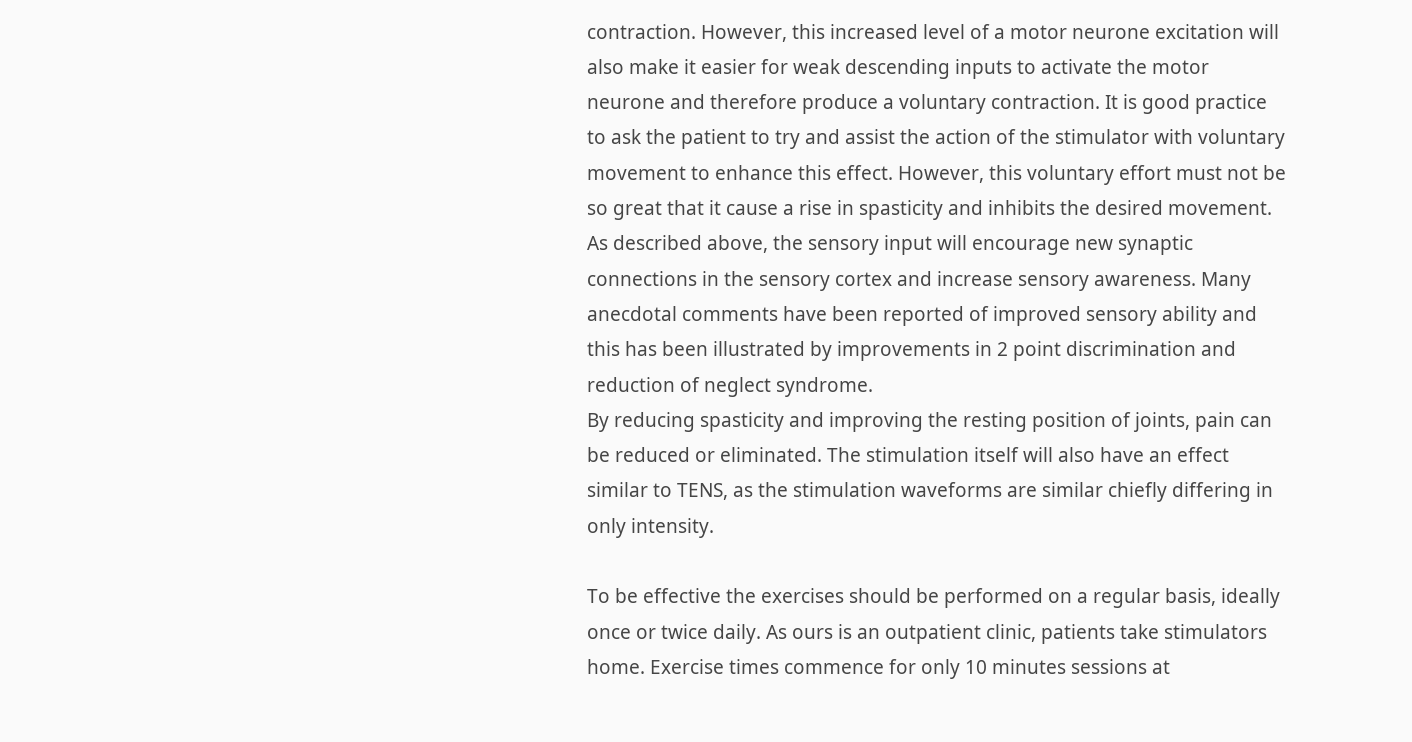contraction. However, this increased level of a motor neurone excitation will also make it easier for weak descending inputs to activate the motor neurone and therefore produce a voluntary contraction. It is good practice to ask the patient to try and assist the action of the stimulator with voluntary movement to enhance this effect. However, this voluntary effort must not be so great that it cause a rise in spasticity and inhibits the desired movement.
As described above, the sensory input will encourage new synaptic connections in the sensory cortex and increase sensory awareness. Many anecdotal comments have been reported of improved sensory ability and this has been illustrated by improvements in 2 point discrimination and reduction of neglect syndrome.
By reducing spasticity and improving the resting position of joints, pain can be reduced or eliminated. The stimulation itself will also have an effect similar to TENS, as the stimulation waveforms are similar chiefly differing in only intensity.

To be effective the exercises should be performed on a regular basis, ideally once or twice daily. As ours is an outpatient clinic, patients take stimulators home. Exercise times commence for only 10 minutes sessions at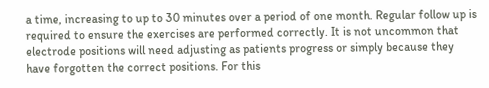a time, increasing to up to 30 minutes over a period of one month. Regular follow up is required to ensure the exercises are performed correctly. It is not uncommon that electrode positions will need adjusting as patients progress or simply because they have forgotten the correct positions. For this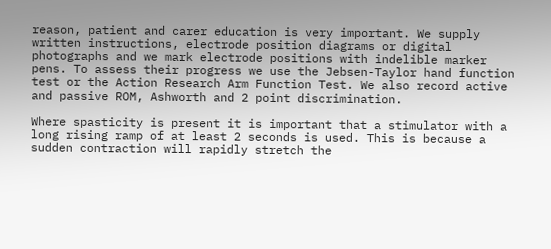reason, patient and carer education is very important. We supply written instructions, electrode position diagrams or digital photographs and we mark electrode positions with indelible marker pens. To assess their progress we use the Jebsen-Taylor hand function test or the Action Research Arm Function Test. We also record active and passive ROM, Ashworth and 2 point discrimination.

Where spasticity is present it is important that a stimulator with a long rising ramp of at least 2 seconds is used. This is because a sudden contraction will rapidly stretch the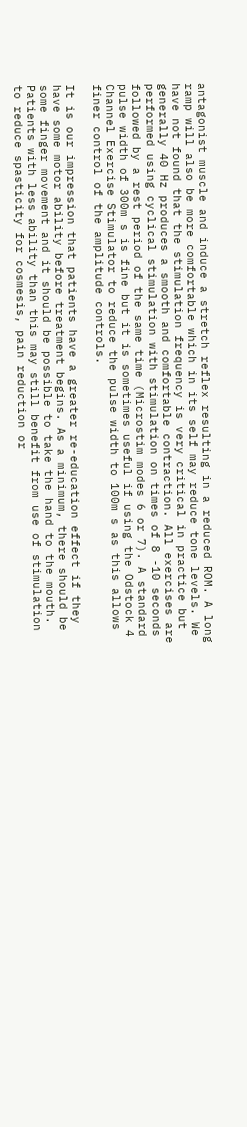antagonist muscle and induce a stretch reflex resulting in a reduced ROM. A long ramp will also be more comfortable which in its self may reduce tone levels. We have not found that the stimulation frequency is very critical in practice but generally 40 Hz produces a smooth and comfortable contraction. All exercises are performed using cyclical stimulation with stimulation on times of 8 -10 seconds followed by a rest period of the same time (Microstim modes 6 or 7). A standard pulse width of 300m s is fine but it is sometimes useful if using the Odstock 4 Channel Exercise Stimulator to reduce the pulse width to 100m s as this allows finer control of the amplitude controls.

It is our impression that patients have a greater re-education effect if they have some motor ability before treatment begins. As a minimum, there should be some finger movement and it should be possible to take the hand to the mouth. Patients with less ability than this may still benefit from use of stimulation to reduce spasticity for cosmesis, pain reduction or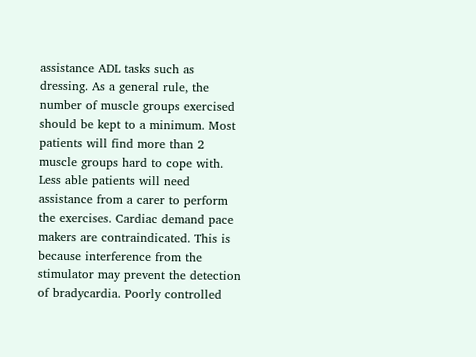assistance ADL tasks such as dressing. As a general rule, the number of muscle groups exercised should be kept to a minimum. Most patients will find more than 2 muscle groups hard to cope with. Less able patients will need assistance from a carer to perform the exercises. Cardiac demand pace makers are contraindicated. This is because interference from the stimulator may prevent the detection of bradycardia. Poorly controlled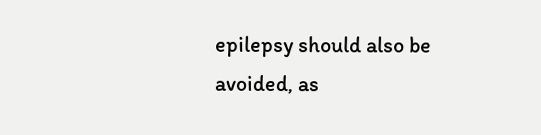epilepsy should also be avoided, as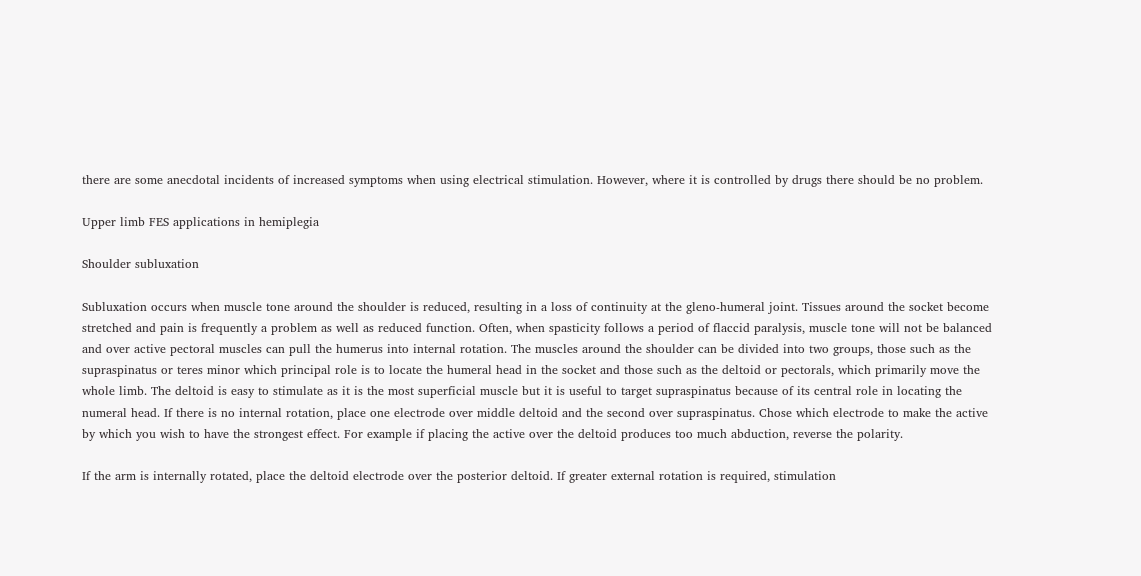there are some anecdotal incidents of increased symptoms when using electrical stimulation. However, where it is controlled by drugs there should be no problem.

Upper limb FES applications in hemiplegia

Shoulder subluxation

Subluxation occurs when muscle tone around the shoulder is reduced, resulting in a loss of continuity at the gleno-humeral joint. Tissues around the socket become stretched and pain is frequently a problem as well as reduced function. Often, when spasticity follows a period of flaccid paralysis, muscle tone will not be balanced and over active pectoral muscles can pull the humerus into internal rotation. The muscles around the shoulder can be divided into two groups, those such as the supraspinatus or teres minor which principal role is to locate the humeral head in the socket and those such as the deltoid or pectorals, which primarily move the whole limb. The deltoid is easy to stimulate as it is the most superficial muscle but it is useful to target supraspinatus because of its central role in locating the numeral head. If there is no internal rotation, place one electrode over middle deltoid and the second over supraspinatus. Chose which electrode to make the active by which you wish to have the strongest effect. For example if placing the active over the deltoid produces too much abduction, reverse the polarity.

If the arm is internally rotated, place the deltoid electrode over the posterior deltoid. If greater external rotation is required, stimulation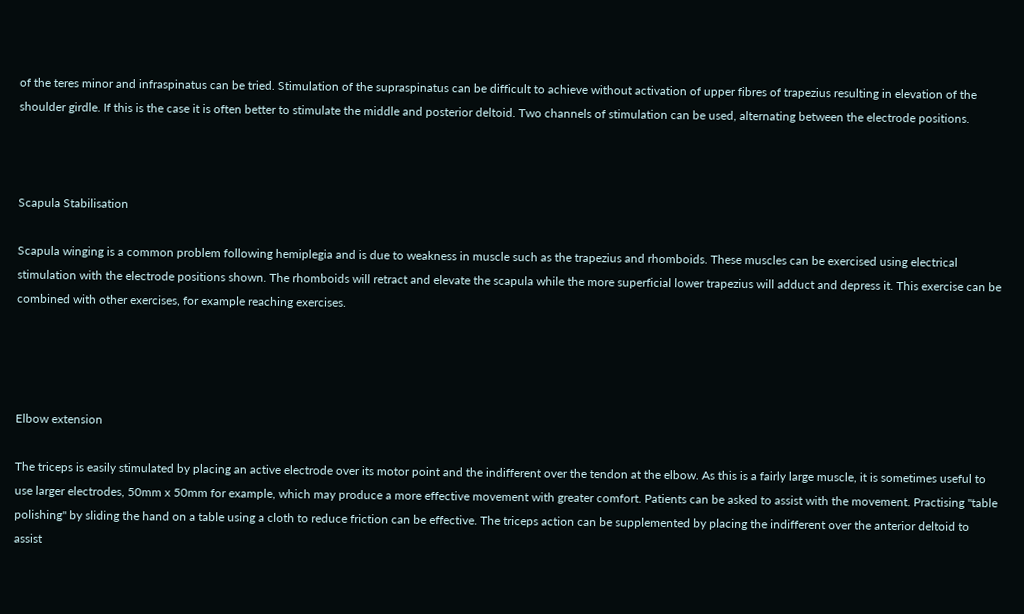of the teres minor and infraspinatus can be tried. Stimulation of the supraspinatus can be difficult to achieve without activation of upper fibres of trapezius resulting in elevation of the shoulder girdle. If this is the case it is often better to stimulate the middle and posterior deltoid. Two channels of stimulation can be used, alternating between the electrode positions.



Scapula Stabilisation

Scapula winging is a common problem following hemiplegia and is due to weakness in muscle such as the trapezius and rhomboids. These muscles can be exercised using electrical stimulation with the electrode positions shown. The rhomboids will retract and elevate the scapula while the more superficial lower trapezius will adduct and depress it. This exercise can be combined with other exercises, for example reaching exercises.




Elbow extension

The triceps is easily stimulated by placing an active electrode over its motor point and the indifferent over the tendon at the elbow. As this is a fairly large muscle, it is sometimes useful to use larger electrodes, 50mm x 50mm for example, which may produce a more effective movement with greater comfort. Patients can be asked to assist with the movement. Practising "table polishing" by sliding the hand on a table using a cloth to reduce friction can be effective. The triceps action can be supplemented by placing the indifferent over the anterior deltoid to assist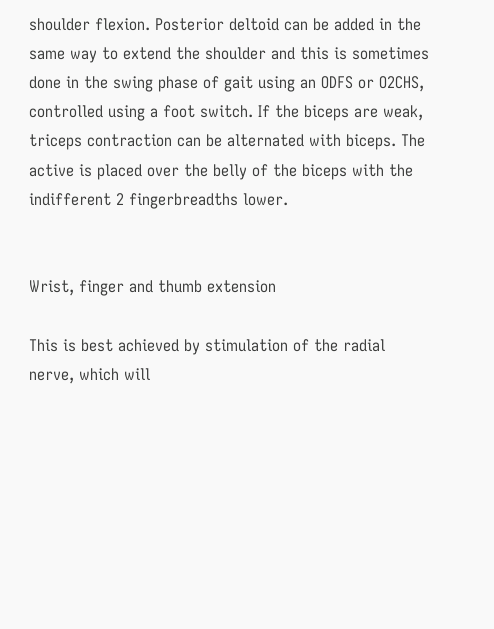shoulder flexion. Posterior deltoid can be added in the same way to extend the shoulder and this is sometimes done in the swing phase of gait using an ODFS or O2CHS, controlled using a foot switch. If the biceps are weak, triceps contraction can be alternated with biceps. The active is placed over the belly of the biceps with the indifferent 2 fingerbreadths lower.


Wrist, finger and thumb extension

This is best achieved by stimulation of the radial nerve, which will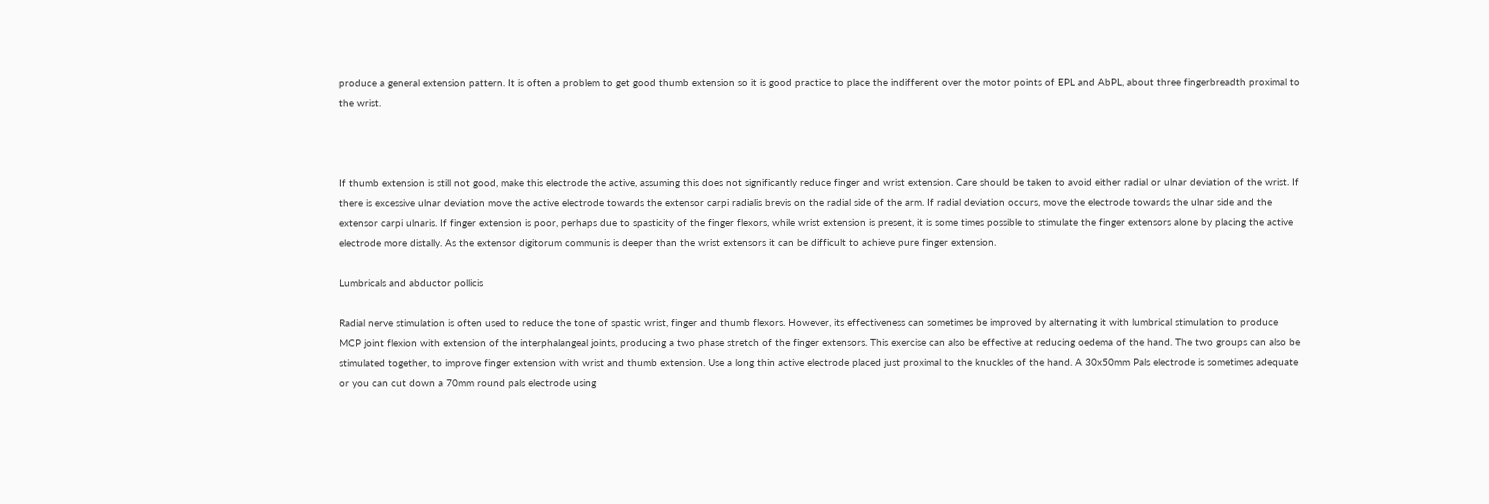produce a general extension pattern. It is often a problem to get good thumb extension so it is good practice to place the indifferent over the motor points of EPL and AbPL, about three fingerbreadth proximal to the wrist.



If thumb extension is still not good, make this electrode the active, assuming this does not significantly reduce finger and wrist extension. Care should be taken to avoid either radial or ulnar deviation of the wrist. If there is excessive ulnar deviation move the active electrode towards the extensor carpi radialis brevis on the radial side of the arm. If radial deviation occurs, move the electrode towards the ulnar side and the extensor carpi ulnaris. If finger extension is poor, perhaps due to spasticity of the finger flexors, while wrist extension is present, it is some times possible to stimulate the finger extensors alone by placing the active electrode more distally. As the extensor digitorum communis is deeper than the wrist extensors it can be difficult to achieve pure finger extension.

Lumbricals and abductor pollicis

Radial nerve stimulation is often used to reduce the tone of spastic wrist, finger and thumb flexors. However, its effectiveness can sometimes be improved by alternating it with lumbrical stimulation to produce MCP joint flexion with extension of the interphalangeal joints, producing a two phase stretch of the finger extensors. This exercise can also be effective at reducing oedema of the hand. The two groups can also be stimulated together, to improve finger extension with wrist and thumb extension. Use a long thin active electrode placed just proximal to the knuckles of the hand. A 30x50mm Pals electrode is sometimes adequate or you can cut down a 70mm round pals electrode using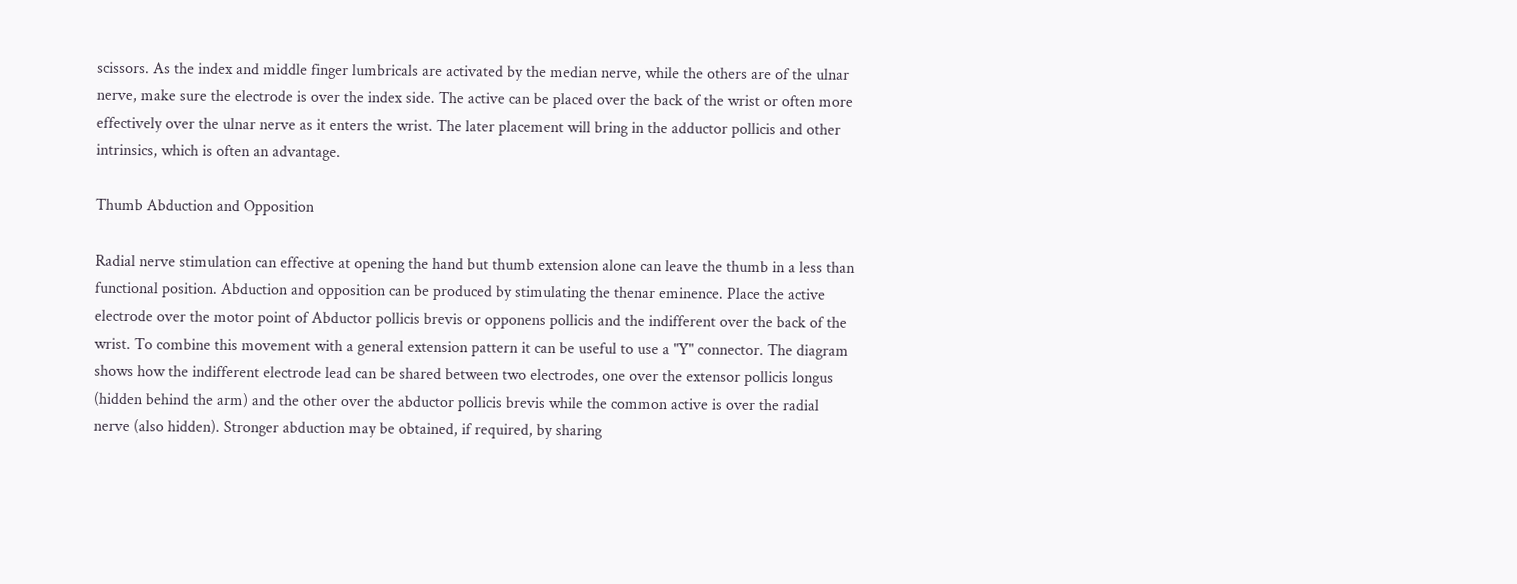scissors. As the index and middle finger lumbricals are activated by the median nerve, while the others are of the ulnar nerve, make sure the electrode is over the index side. The active can be placed over the back of the wrist or often more effectively over the ulnar nerve as it enters the wrist. The later placement will bring in the adductor pollicis and other intrinsics, which is often an advantage.

Thumb Abduction and Opposition

Radial nerve stimulation can effective at opening the hand but thumb extension alone can leave the thumb in a less than functional position. Abduction and opposition can be produced by stimulating the thenar eminence. Place the active electrode over the motor point of Abductor pollicis brevis or opponens pollicis and the indifferent over the back of the wrist. To combine this movement with a general extension pattern it can be useful to use a "Y" connector. The diagram shows how the indifferent electrode lead can be shared between two electrodes, one over the extensor pollicis longus (hidden behind the arm) and the other over the abductor pollicis brevis while the common active is over the radial nerve (also hidden). Stronger abduction may be obtained, if required, by sharing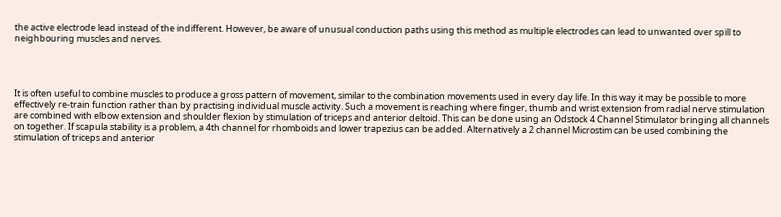the active electrode lead instead of the indifferent. However, be aware of unusual conduction paths using this method as multiple electrodes can lead to unwanted over spill to neighbouring muscles and nerves.




It is often useful to combine muscles to produce a gross pattern of movement, similar to the combination movements used in every day life. In this way it may be possible to more effectively re-train function rather than by practising individual muscle activity. Such a movement is reaching where finger, thumb and wrist extension from radial nerve stimulation are combined with elbow extension and shoulder flexion by stimulation of triceps and anterior deltoid. This can be done using an Odstock 4 Channel Stimulator bringing all channels on together. If scapula stability is a problem, a 4th channel for rhomboids and lower trapezius can be added. Alternatively a 2 channel Microstim can be used combining the stimulation of triceps and anterior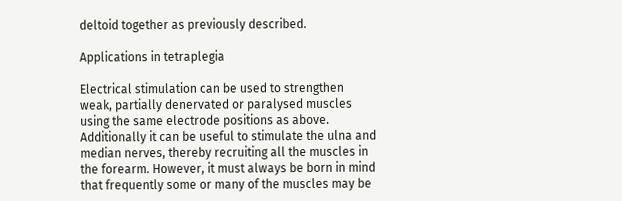deltoid together as previously described.

Applications in tetraplegia

Electrical stimulation can be used to strengthen weak, partially denervated or paralysed muscles using the same electrode positions as above. Additionally it can be useful to stimulate the ulna and median nerves, thereby recruiting all the muscles in the forearm. However, it must always be born in mind that frequently some or many of the muscles may be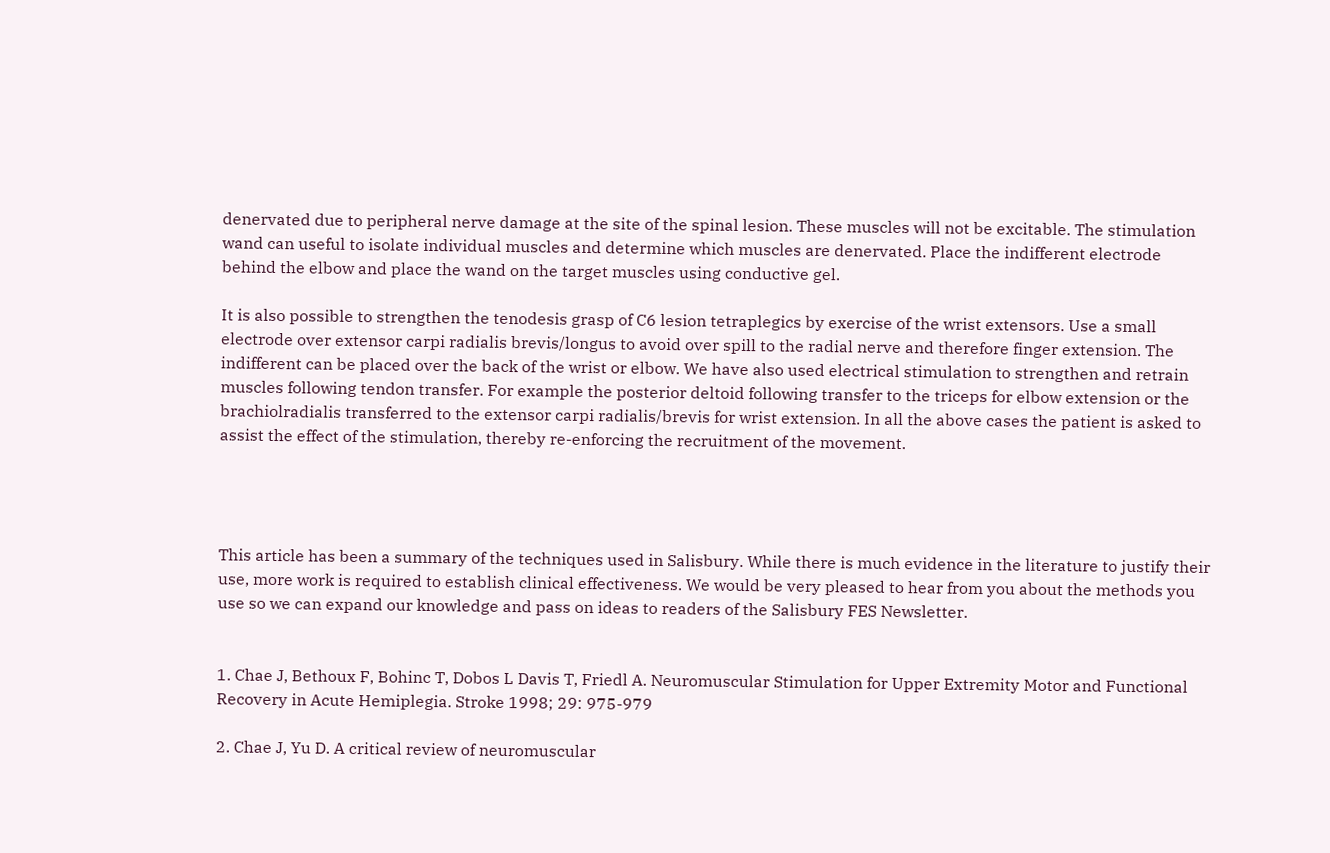denervated due to peripheral nerve damage at the site of the spinal lesion. These muscles will not be excitable. The stimulation wand can useful to isolate individual muscles and determine which muscles are denervated. Place the indifferent electrode behind the elbow and place the wand on the target muscles using conductive gel.

It is also possible to strengthen the tenodesis grasp of C6 lesion tetraplegics by exercise of the wrist extensors. Use a small electrode over extensor carpi radialis brevis/longus to avoid over spill to the radial nerve and therefore finger extension. The indifferent can be placed over the back of the wrist or elbow. We have also used electrical stimulation to strengthen and retrain muscles following tendon transfer. For example the posterior deltoid following transfer to the triceps for elbow extension or the brachiolradialis transferred to the extensor carpi radialis/brevis for wrist extension. In all the above cases the patient is asked to assist the effect of the stimulation, thereby re-enforcing the recruitment of the movement.




This article has been a summary of the techniques used in Salisbury. While there is much evidence in the literature to justify their use, more work is required to establish clinical effectiveness. We would be very pleased to hear from you about the methods you use so we can expand our knowledge and pass on ideas to readers of the Salisbury FES Newsletter.


1. Chae J, Bethoux F, Bohinc T, Dobos L Davis T, Friedl A. Neuromuscular Stimulation for Upper Extremity Motor and Functional Recovery in Acute Hemiplegia. Stroke 1998; 29: 975-979

2. Chae J, Yu D. A critical review of neuromuscular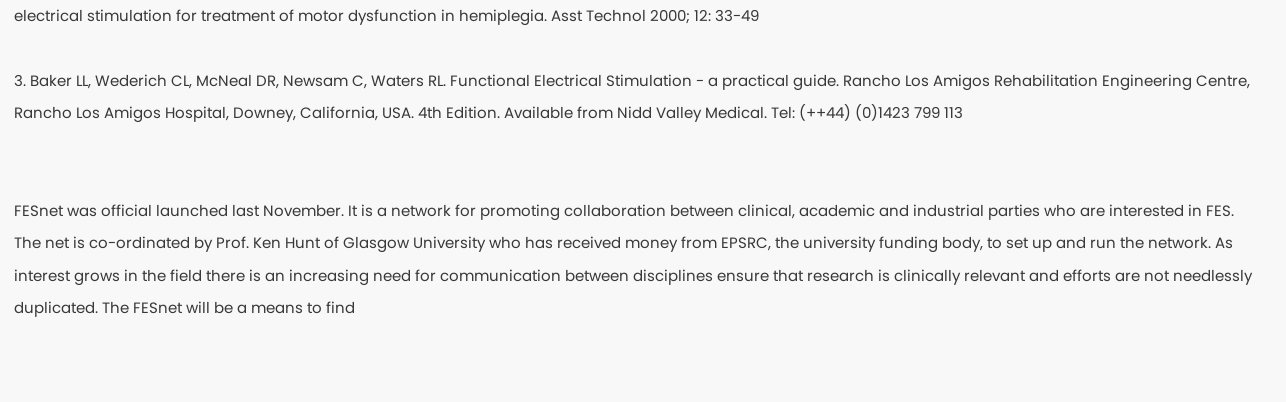electrical stimulation for treatment of motor dysfunction in hemiplegia. Asst Technol 2000; 12: 33-49

3. Baker LL, Wederich CL, McNeal DR, Newsam C, Waters RL. Functional Electrical Stimulation - a practical guide. Rancho Los Amigos Rehabilitation Engineering Centre, Rancho Los Amigos Hospital, Downey, California, USA. 4th Edition. Available from Nidd Valley Medical. Tel: (++44) (0)1423 799 113


FESnet was official launched last November. It is a network for promoting collaboration between clinical, academic and industrial parties who are interested in FES. The net is co-ordinated by Prof. Ken Hunt of Glasgow University who has received money from EPSRC, the university funding body, to set up and run the network. As interest grows in the field there is an increasing need for communication between disciplines ensure that research is clinically relevant and efforts are not needlessly duplicated. The FESnet will be a means to find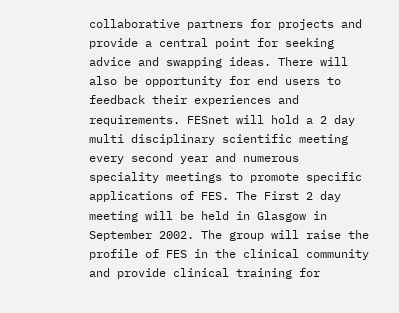collaborative partners for projects and provide a central point for seeking advice and swapping ideas. There will also be opportunity for end users to feedback their experiences and requirements. FESnet will hold a 2 day multi disciplinary scientific meeting every second year and numerous speciality meetings to promote specific applications of FES. The First 2 day meeting will be held in Glasgow in September 2002. The group will raise the profile of FES in the clinical community and provide clinical training for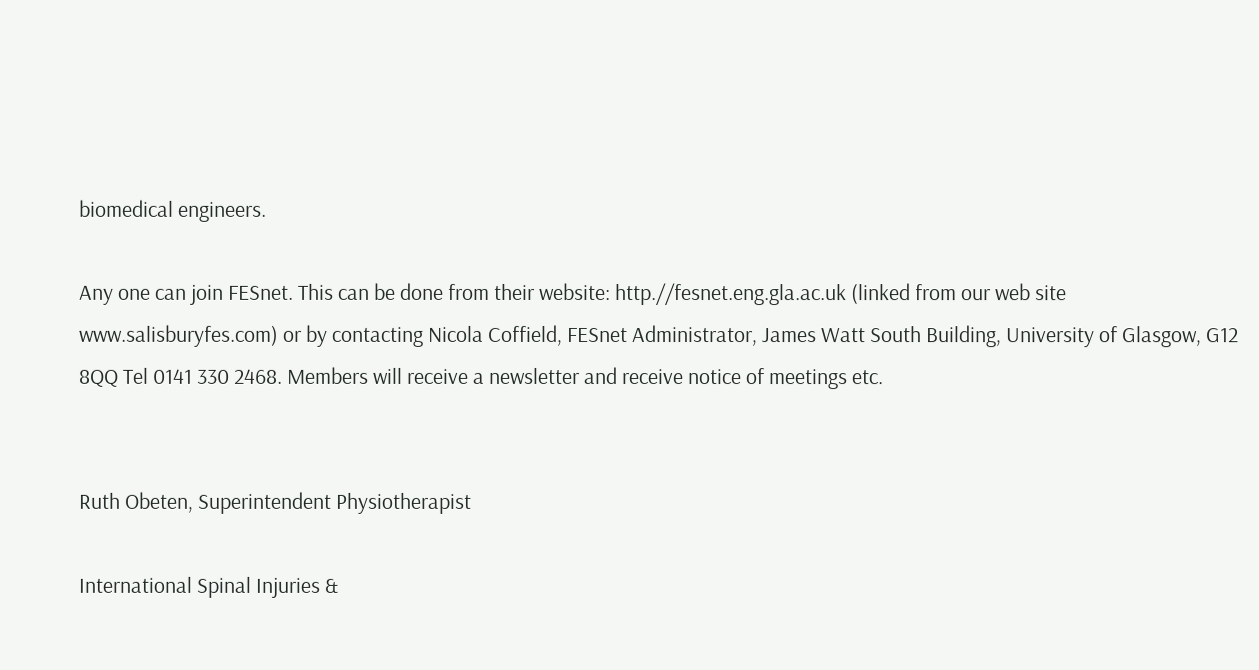biomedical engineers.

Any one can join FESnet. This can be done from their website: http.//fesnet.eng.gla.ac.uk (linked from our web site www.salisburyfes.com) or by contacting Nicola Coffield, FESnet Administrator, James Watt South Building, University of Glasgow, G12 8QQ Tel 0141 330 2468. Members will receive a newsletter and receive notice of meetings etc.


Ruth Obeten, Superintendent Physiotherapist

International Spinal Injuries &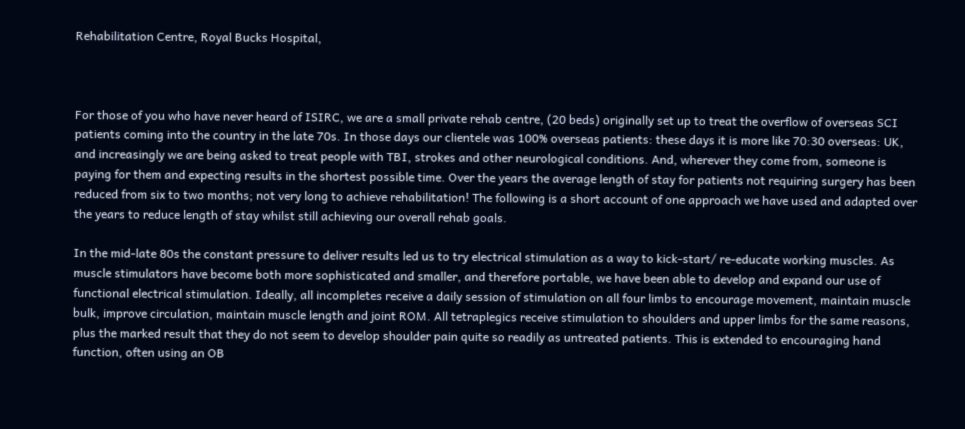Rehabilitation Centre, Royal Bucks Hospital,



For those of you who have never heard of ISIRC, we are a small private rehab centre, (20 beds) originally set up to treat the overflow of overseas SCI patients coming into the country in the late 70s. In those days our clientele was 100% overseas patients: these days it is more like 70:30 overseas: UK, and increasingly we are being asked to treat people with TBI, strokes and other neurological conditions. And, wherever they come from, someone is paying for them and expecting results in the shortest possible time. Over the years the average length of stay for patients not requiring surgery has been reduced from six to two months; not very long to achieve rehabilitation! The following is a short account of one approach we have used and adapted over the years to reduce length of stay whilst still achieving our overall rehab goals.

In the mid-late 80s the constant pressure to deliver results led us to try electrical stimulation as a way to kick-start/ re-educate working muscles. As muscle stimulators have become both more sophisticated and smaller, and therefore portable, we have been able to develop and expand our use of functional electrical stimulation. Ideally, all incompletes receive a daily session of stimulation on all four limbs to encourage movement, maintain muscle bulk, improve circulation, maintain muscle length and joint ROM. All tetraplegics receive stimulation to shoulders and upper limbs for the same reasons, plus the marked result that they do not seem to develop shoulder pain quite so readily as untreated patients. This is extended to encouraging hand function, often using an OB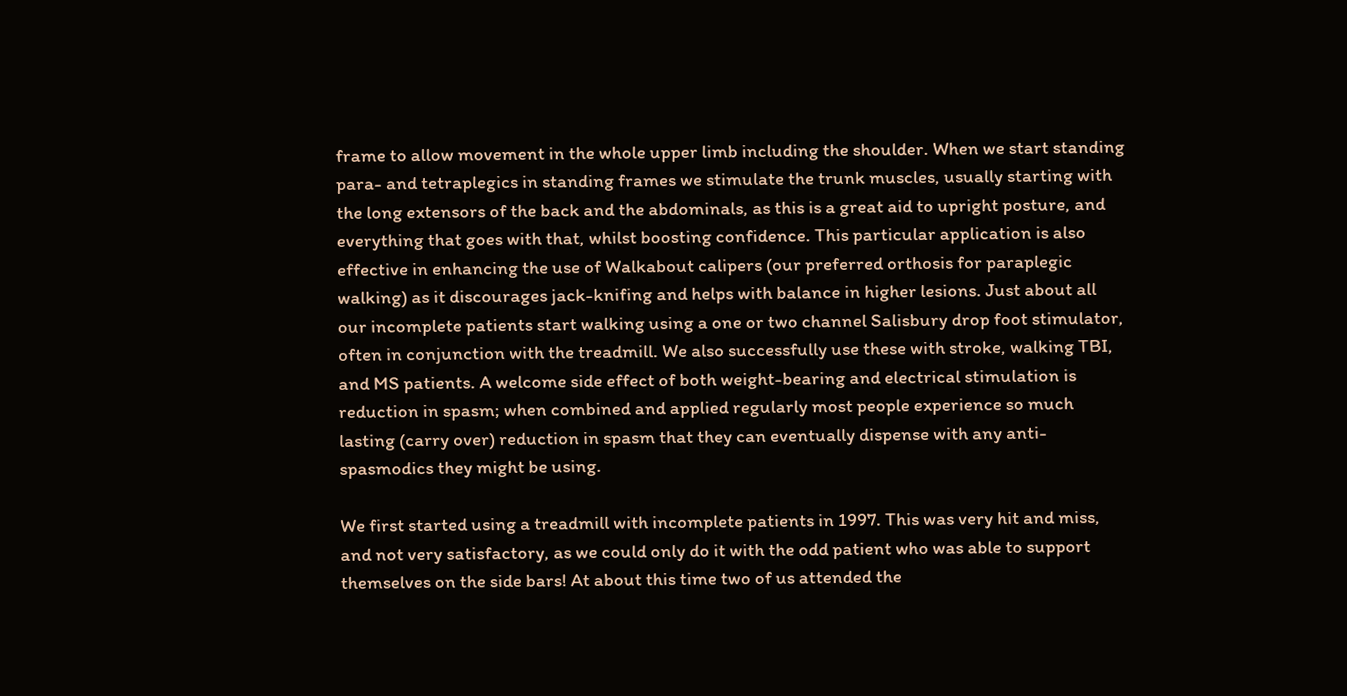frame to allow movement in the whole upper limb including the shoulder. When we start standing para- and tetraplegics in standing frames we stimulate the trunk muscles, usually starting with the long extensors of the back and the abdominals, as this is a great aid to upright posture, and everything that goes with that, whilst boosting confidence. This particular application is also effective in enhancing the use of Walkabout calipers (our preferred orthosis for paraplegic walking) as it discourages jack-knifing and helps with balance in higher lesions. Just about all our incomplete patients start walking using a one or two channel Salisbury drop foot stimulator, often in conjunction with the treadmill. We also successfully use these with stroke, walking TBI, and MS patients. A welcome side effect of both weight-bearing and electrical stimulation is reduction in spasm; when combined and applied regularly most people experience so much lasting (carry over) reduction in spasm that they can eventually dispense with any anti-spasmodics they might be using.

We first started using a treadmill with incomplete patients in 1997. This was very hit and miss, and not very satisfactory, as we could only do it with the odd patient who was able to support themselves on the side bars! At about this time two of us attended the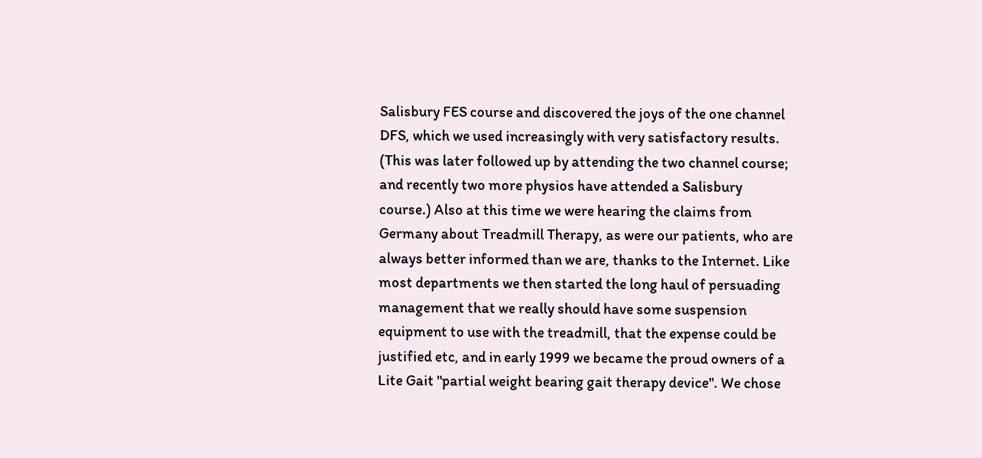Salisbury FES course and discovered the joys of the one channel DFS, which we used increasingly with very satisfactory results. (This was later followed up by attending the two channel course; and recently two more physios have attended a Salisbury course.) Also at this time we were hearing the claims from Germany about Treadmill Therapy, as were our patients, who are always better informed than we are, thanks to the Internet. Like most departments we then started the long haul of persuading management that we really should have some suspension equipment to use with the treadmill, that the expense could be justified etc, and in early 1999 we became the proud owners of a Lite Gait "partial weight bearing gait therapy device". We chose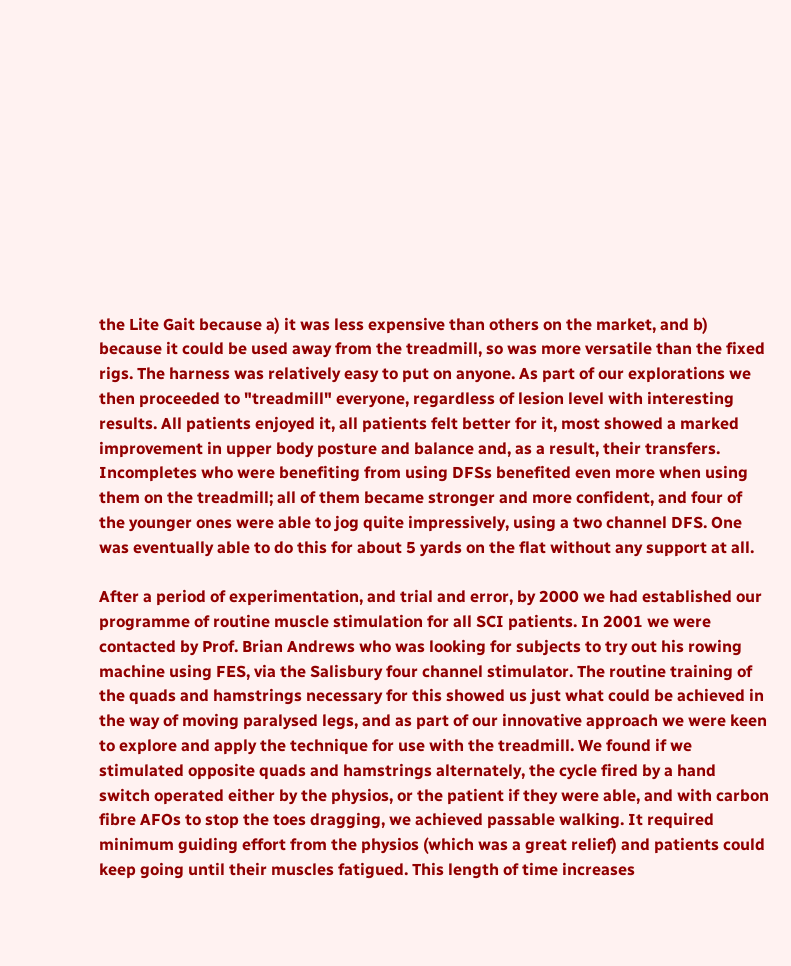the Lite Gait because a) it was less expensive than others on the market, and b) because it could be used away from the treadmill, so was more versatile than the fixed rigs. The harness was relatively easy to put on anyone. As part of our explorations we then proceeded to "treadmill" everyone, regardless of lesion level with interesting results. All patients enjoyed it, all patients felt better for it, most showed a marked improvement in upper body posture and balance and, as a result, their transfers. Incompletes who were benefiting from using DFSs benefited even more when using them on the treadmill; all of them became stronger and more confident, and four of the younger ones were able to jog quite impressively, using a two channel DFS. One was eventually able to do this for about 5 yards on the flat without any support at all.

After a period of experimentation, and trial and error, by 2000 we had established our programme of routine muscle stimulation for all SCI patients. In 2001 we were contacted by Prof. Brian Andrews who was looking for subjects to try out his rowing machine using FES, via the Salisbury four channel stimulator. The routine training of the quads and hamstrings necessary for this showed us just what could be achieved in the way of moving paralysed legs, and as part of our innovative approach we were keen to explore and apply the technique for use with the treadmill. We found if we stimulated opposite quads and hamstrings alternately, the cycle fired by a hand switch operated either by the physios, or the patient if they were able, and with carbon fibre AFOs to stop the toes dragging, we achieved passable walking. It required minimum guiding effort from the physios (which was a great relief) and patients could keep going until their muscles fatigued. This length of time increases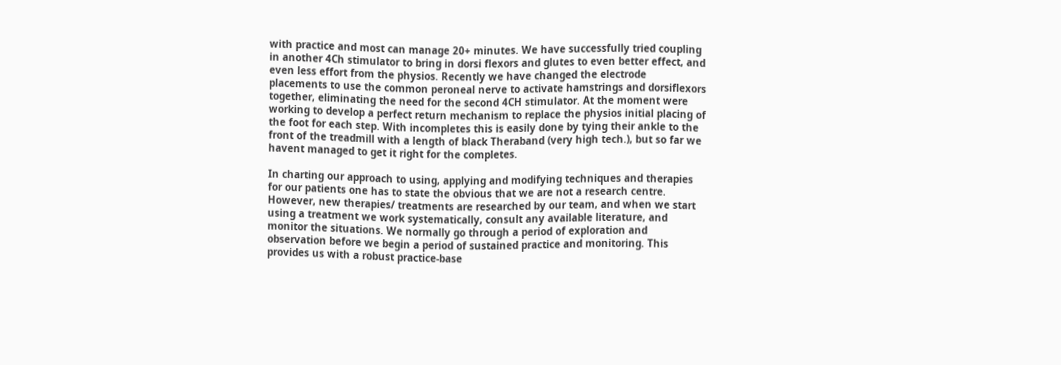with practice and most can manage 20+ minutes. We have successfully tried coupling in another 4Ch stimulator to bring in dorsi flexors and glutes to even better effect, and even less effort from the physios. Recently we have changed the electrode placements to use the common peroneal nerve to activate hamstrings and dorsiflexors together, eliminating the need for the second 4CH stimulator. At the moment were working to develop a perfect return mechanism to replace the physios initial placing of the foot for each step. With incompletes this is easily done by tying their ankle to the front of the treadmill with a length of black Theraband (very high tech.), but so far we havent managed to get it right for the completes.

In charting our approach to using, applying and modifying techniques and therapies for our patients one has to state the obvious that we are not a research centre. However, new therapies/ treatments are researched by our team, and when we start using a treatment we work systematically, consult any available literature, and monitor the situations. We normally go through a period of exploration and observation before we begin a period of sustained practice and monitoring. This provides us with a robust practice-base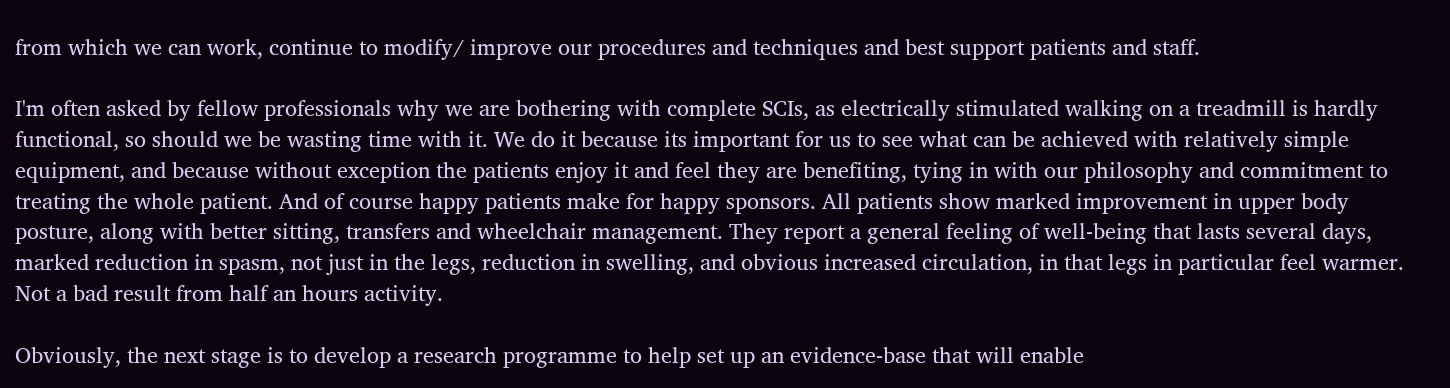from which we can work, continue to modify/ improve our procedures and techniques and best support patients and staff.

I'm often asked by fellow professionals why we are bothering with complete SCIs, as electrically stimulated walking on a treadmill is hardly functional, so should we be wasting time with it. We do it because its important for us to see what can be achieved with relatively simple equipment, and because without exception the patients enjoy it and feel they are benefiting, tying in with our philosophy and commitment to treating the whole patient. And of course happy patients make for happy sponsors. All patients show marked improvement in upper body posture, along with better sitting, transfers and wheelchair management. They report a general feeling of well-being that lasts several days, marked reduction in spasm, not just in the legs, reduction in swelling, and obvious increased circulation, in that legs in particular feel warmer. Not a bad result from half an hours activity.

Obviously, the next stage is to develop a research programme to help set up an evidence-base that will enable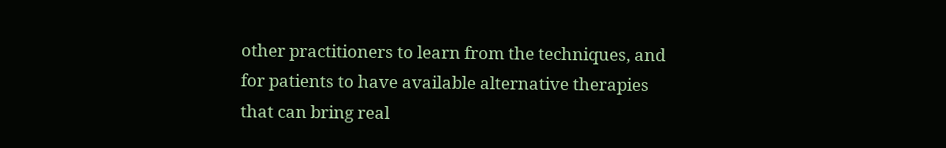other practitioners to learn from the techniques, and for patients to have available alternative therapies that can bring real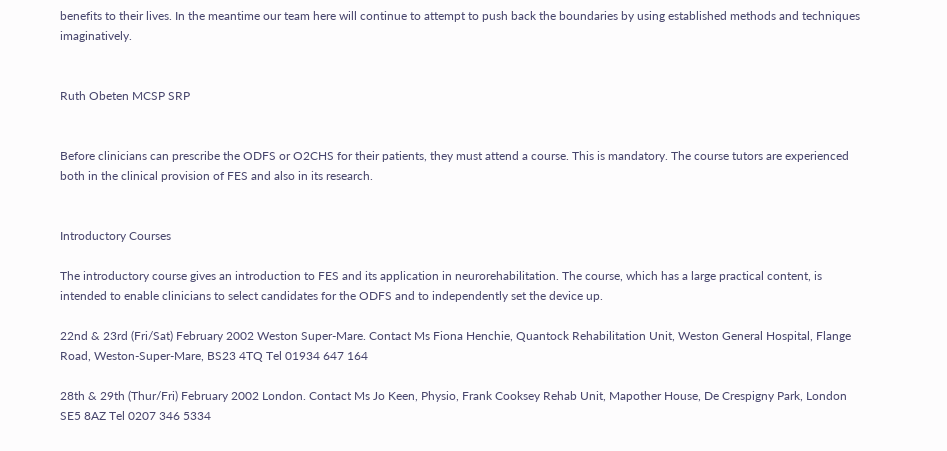benefits to their lives. In the meantime our team here will continue to attempt to push back the boundaries by using established methods and techniques imaginatively.


Ruth Obeten MCSP SRP


Before clinicians can prescribe the ODFS or O2CHS for their patients, they must attend a course. This is mandatory. The course tutors are experienced both in the clinical provision of FES and also in its research.


Introductory Courses

The introductory course gives an introduction to FES and its application in neurorehabilitation. The course, which has a large practical content, is intended to enable clinicians to select candidates for the ODFS and to independently set the device up.

22nd & 23rd (Fri/Sat) February 2002 Weston Super-Mare. Contact Ms Fiona Henchie, Quantock Rehabilitation Unit, Weston General Hospital, Flange Road, Weston-Super-Mare, BS23 4TQ Tel 01934 647 164

28th & 29th (Thur/Fri) February 2002 London. Contact Ms Jo Keen, Physio, Frank Cooksey Rehab Unit, Mapother House, De Crespigny Park, London SE5 8AZ Tel 0207 346 5334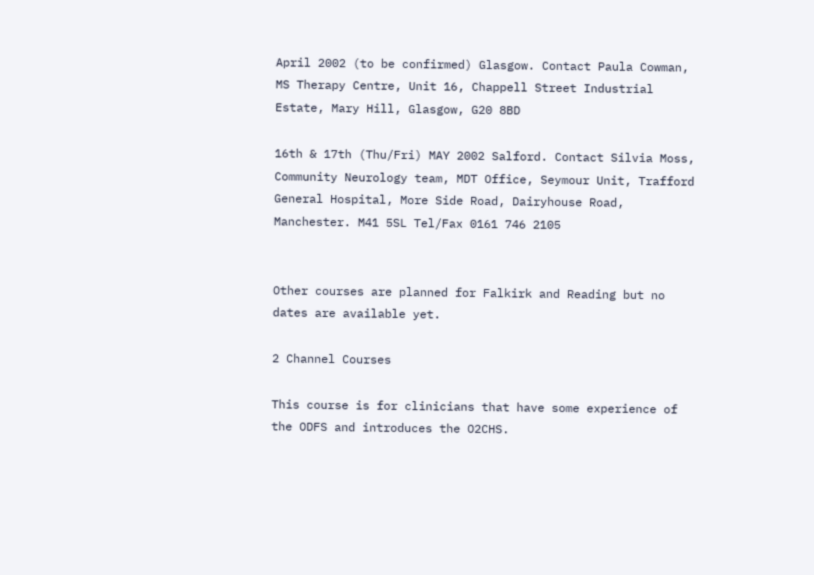April 2002 (to be confirmed) Glasgow. Contact Paula Cowman, MS Therapy Centre, Unit 16, Chappell Street Industrial Estate, Mary Hill, Glasgow, G20 8BD

16th & 17th (Thu/Fri) MAY 2002 Salford. Contact Silvia Moss, Community Neurology team, MDT Office, Seymour Unit, Trafford General Hospital, More Side Road, Dairyhouse Road, Manchester. M41 5SL Tel/Fax 0161 746 2105


Other courses are planned for Falkirk and Reading but no dates are available yet.

2 Channel Courses

This course is for clinicians that have some experience of the ODFS and introduces the O2CHS.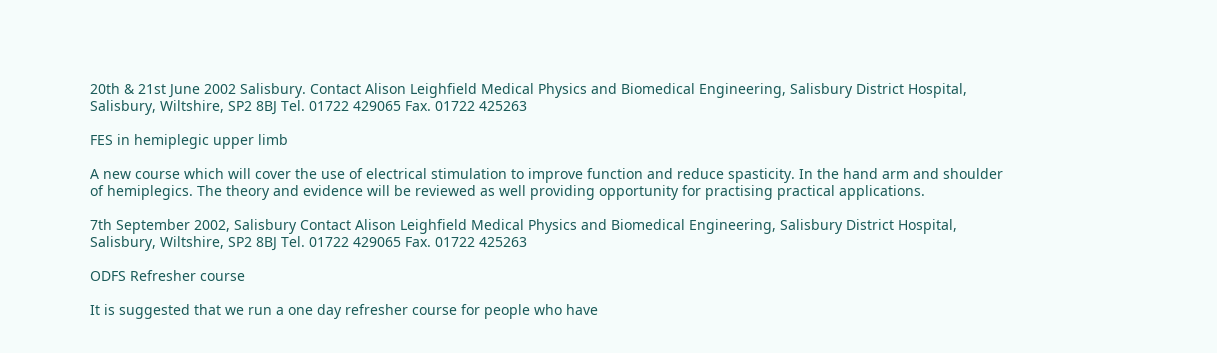20th & 21st June 2002 Salisbury. Contact Alison Leighfield Medical Physics and Biomedical Engineering, Salisbury District Hospital, Salisbury, Wiltshire, SP2 8BJ Tel. 01722 429065 Fax. 01722 425263

FES in hemiplegic upper limb

A new course which will cover the use of electrical stimulation to improve function and reduce spasticity. In the hand arm and shoulder of hemiplegics. The theory and evidence will be reviewed as well providing opportunity for practising practical applications.

7th September 2002, Salisbury Contact Alison Leighfield Medical Physics and Biomedical Engineering, Salisbury District Hospital, Salisbury, Wiltshire, SP2 8BJ Tel. 01722 429065 Fax. 01722 425263

ODFS Refresher course

It is suggested that we run a one day refresher course for people who have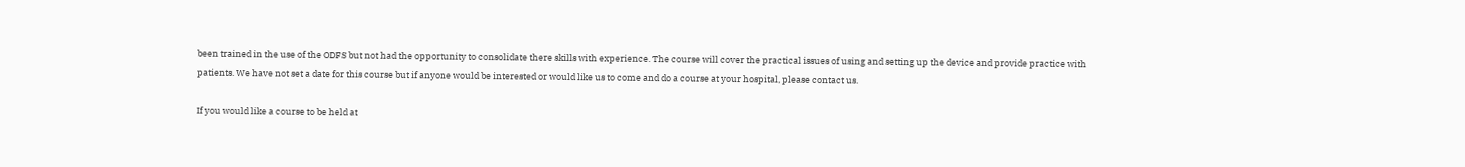been trained in the use of the ODFS but not had the opportunity to consolidate there skills with experience. The course will cover the practical issues of using and setting up the device and provide practice with patients. We have not set a date for this course but if anyone would be interested or would like us to come and do a course at your hospital, please contact us.

If you would like a course to be held at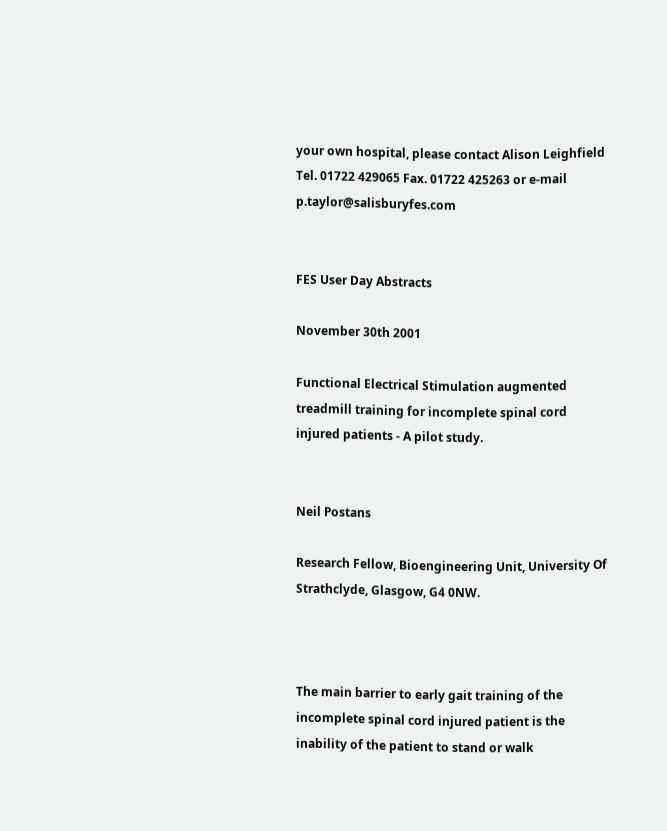your own hospital, please contact Alison Leighfield Tel. 01722 429065 Fax. 01722 425263 or e-mail p.taylor@salisburyfes.com


FES User Day Abstracts

November 30th 2001

Functional Electrical Stimulation augmented treadmill training for incomplete spinal cord injured patients - A pilot study.


Neil Postans

Research Fellow, Bioengineering Unit, University Of Strathclyde, Glasgow, G4 0NW.



The main barrier to early gait training of the incomplete spinal cord injured patient is the inability of the patient to stand or walk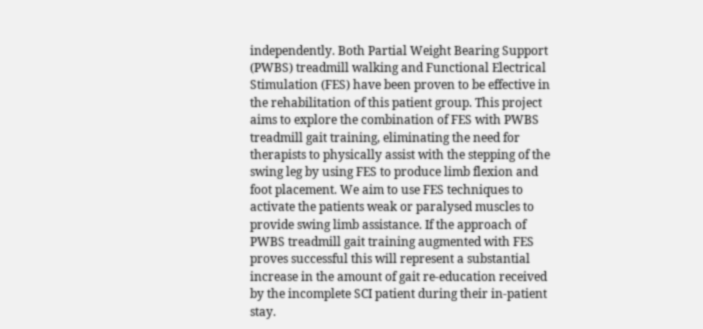independently. Both Partial Weight Bearing Support (PWBS) treadmill walking and Functional Electrical Stimulation (FES) have been proven to be effective in the rehabilitation of this patient group. This project aims to explore the combination of FES with PWBS treadmill gait training, eliminating the need for therapists to physically assist with the stepping of the swing leg by using FES to produce limb flexion and foot placement. We aim to use FES techniques to activate the patients weak or paralysed muscles to provide swing limb assistance. If the approach of PWBS treadmill gait training augmented with FES proves successful this will represent a substantial increase in the amount of gait re-education received by the incomplete SCI patient during their in-patient stay.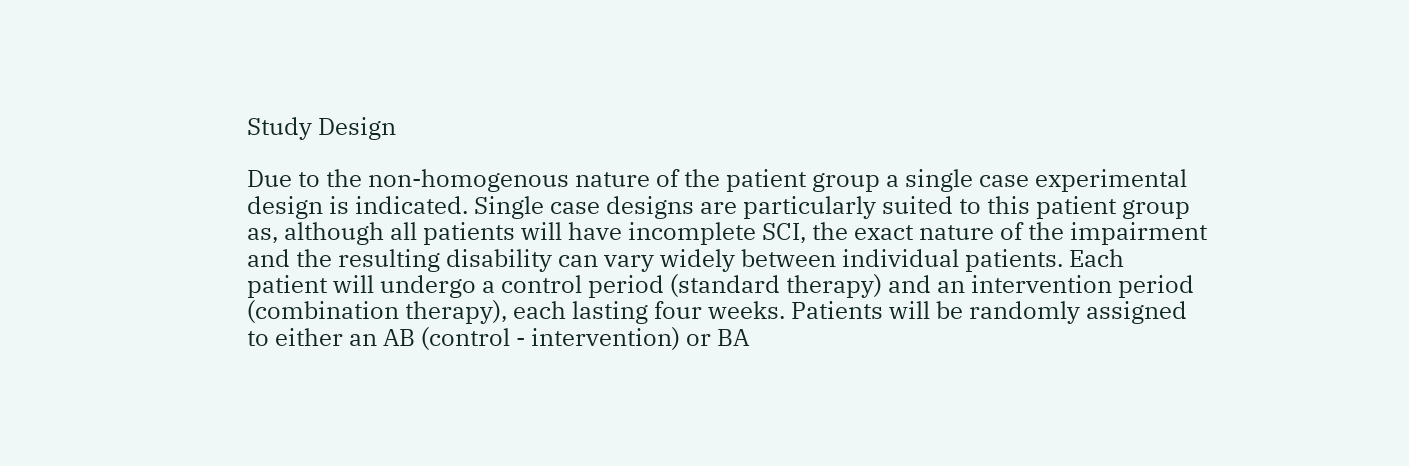Study Design

Due to the non-homogenous nature of the patient group a single case experimental design is indicated. Single case designs are particularly suited to this patient group as, although all patients will have incomplete SCI, the exact nature of the impairment and the resulting disability can vary widely between individual patients. Each patient will undergo a control period (standard therapy) and an intervention period (combination therapy), each lasting four weeks. Patients will be randomly assigned to either an AB (control - intervention) or BA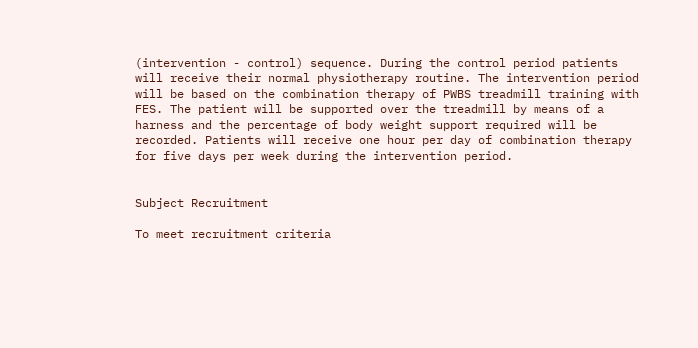(intervention - control) sequence. During the control period patients will receive their normal physiotherapy routine. The intervention period will be based on the combination therapy of PWBS treadmill training with FES. The patient will be supported over the treadmill by means of a harness and the percentage of body weight support required will be recorded. Patients will receive one hour per day of combination therapy for five days per week during the intervention period.


Subject Recruitment

To meet recruitment criteria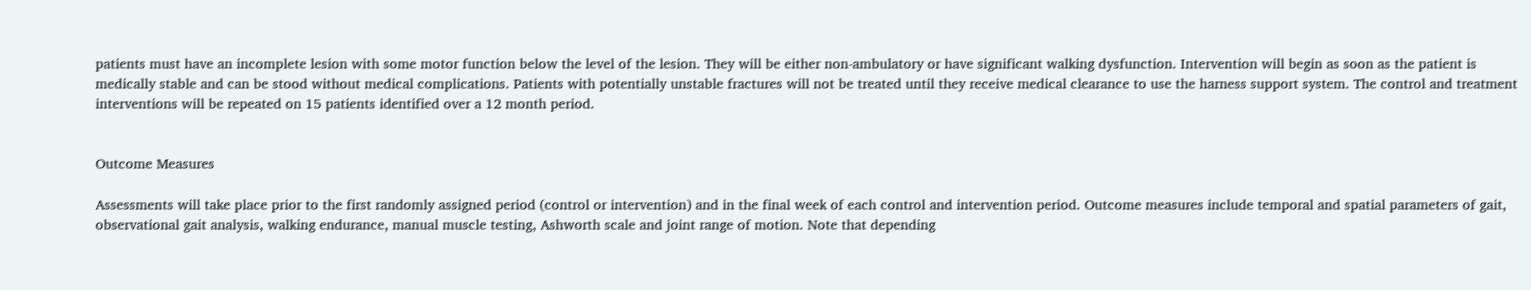patients must have an incomplete lesion with some motor function below the level of the lesion. They will be either non-ambulatory or have significant walking dysfunction. Intervention will begin as soon as the patient is medically stable and can be stood without medical complications. Patients with potentially unstable fractures will not be treated until they receive medical clearance to use the harness support system. The control and treatment interventions will be repeated on 15 patients identified over a 12 month period.


Outcome Measures

Assessments will take place prior to the first randomly assigned period (control or intervention) and in the final week of each control and intervention period. Outcome measures include temporal and spatial parameters of gait, observational gait analysis, walking endurance, manual muscle testing, Ashworth scale and joint range of motion. Note that depending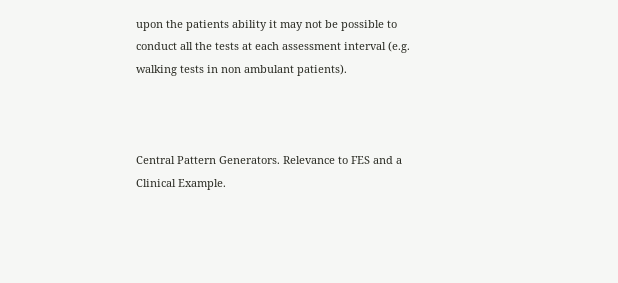upon the patients ability it may not be possible to conduct all the tests at each assessment interval (e.g. walking tests in non ambulant patients).



Central Pattern Generators. Relevance to FES and a Clinical Example.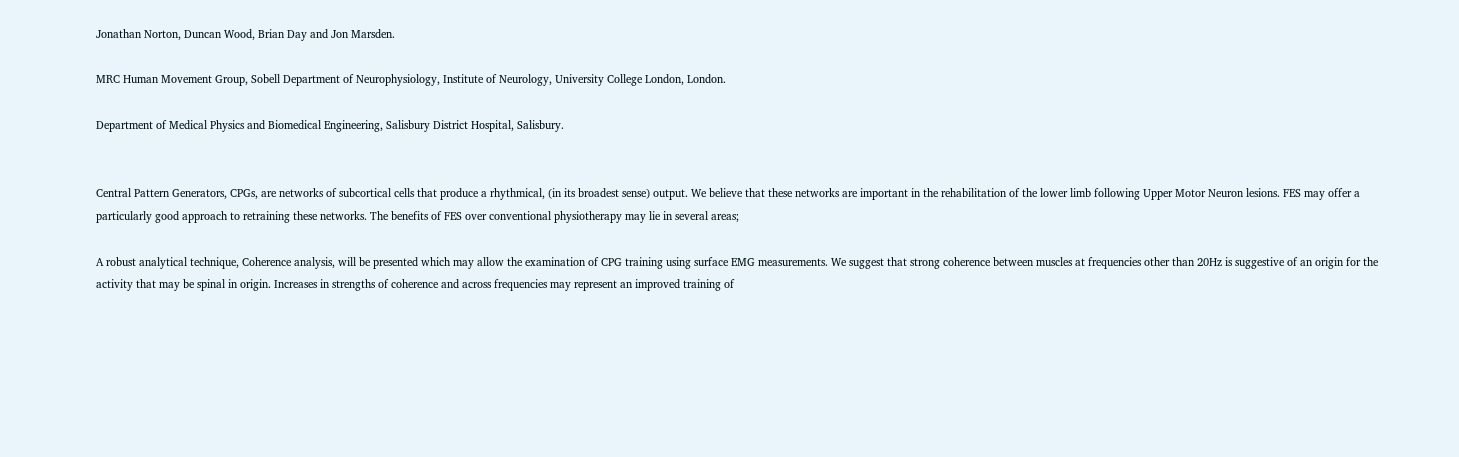Jonathan Norton, Duncan Wood, Brian Day and Jon Marsden.

MRC Human Movement Group, Sobell Department of Neurophysiology, Institute of Neurology, University College London, London.

Department of Medical Physics and Biomedical Engineering, Salisbury District Hospital, Salisbury.


Central Pattern Generators, CPGs, are networks of subcortical cells that produce a rhythmical, (in its broadest sense) output. We believe that these networks are important in the rehabilitation of the lower limb following Upper Motor Neuron lesions. FES may offer a particularly good approach to retraining these networks. The benefits of FES over conventional physiotherapy may lie in several areas;

A robust analytical technique, Coherence analysis, will be presented which may allow the examination of CPG training using surface EMG measurements. We suggest that strong coherence between muscles at frequencies other than 20Hz is suggestive of an origin for the activity that may be spinal in origin. Increases in strengths of coherence and across frequencies may represent an improved training of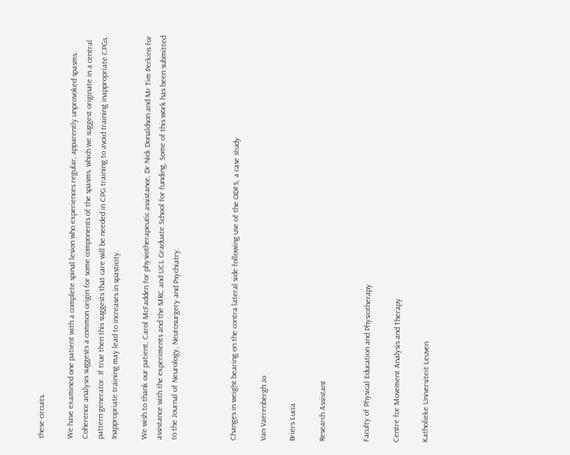these circuits.

We have examined one patient with a complete spinal lesion who experiences regular, apparently unprovoked spasms. Coherence analysis suggests a common origin for some components of the spasms, which we suggest originate in a central pattern generator. If true then this suggests that care will be needed in CPG training to avoid training inappropriate CPGs. Inappropriate training may lead to increases in spasticity.

We wish to thank our patient, Carol McFadden for physiotherapeutic assistance, Dr Nick Donaldson and Mr Tim Perkins for assistance with the experiments and the MRC and UCL Graduate School for funding. Some of this work has been submitted to the Journal of Neurology, Neurosurgery and Psychiatry.



Changes in weight bearing on the contra lateral side following use of the ODFS, a case study

Van Vaerenbergh Jo

Briers Lucia

Research Assistant


Faculty of Physical Education and Physiotherapy

Centre for Movement Analysis and Therapy

Katholieke Universiteit Leuven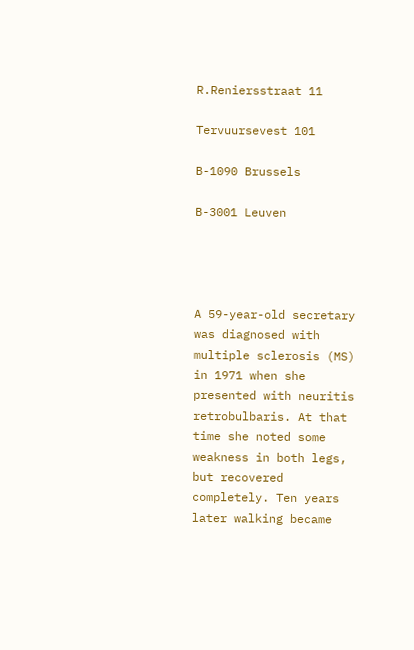R.Reniersstraat 11

Tervuursevest 101

B-1090 Brussels

B-3001 Leuven




A 59-year-old secretary was diagnosed with multiple sclerosis (MS) in 1971 when she presented with neuritis retrobulbaris. At that time she noted some weakness in both legs, but recovered completely. Ten years later walking became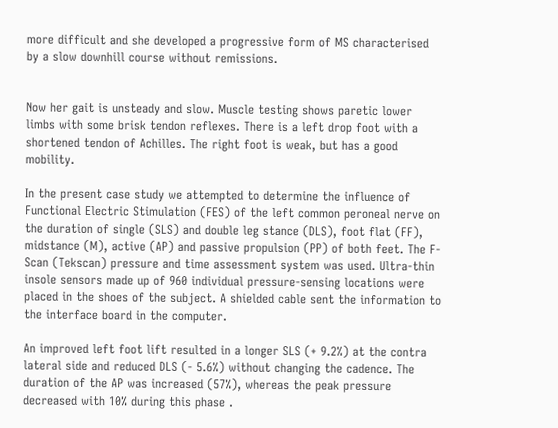more difficult and she developed a progressive form of MS characterised by a slow downhill course without remissions.


Now her gait is unsteady and slow. Muscle testing shows paretic lower limbs with some brisk tendon reflexes. There is a left drop foot with a shortened tendon of Achilles. The right foot is weak, but has a good mobility.

In the present case study we attempted to determine the influence of Functional Electric Stimulation (FES) of the left common peroneal nerve on the duration of single (SLS) and double leg stance (DLS), foot flat (FF), midstance (M), active (AP) and passive propulsion (PP) of both feet. The F-Scan (Tekscan) pressure and time assessment system was used. Ultra-thin insole sensors made up of 960 individual pressure-sensing locations were placed in the shoes of the subject. A shielded cable sent the information to the interface board in the computer.

An improved left foot lift resulted in a longer SLS (+ 9.2%) at the contra lateral side and reduced DLS (- 5.6%) without changing the cadence. The duration of the AP was increased (57%), whereas the peak pressure decreased with 10% during this phase .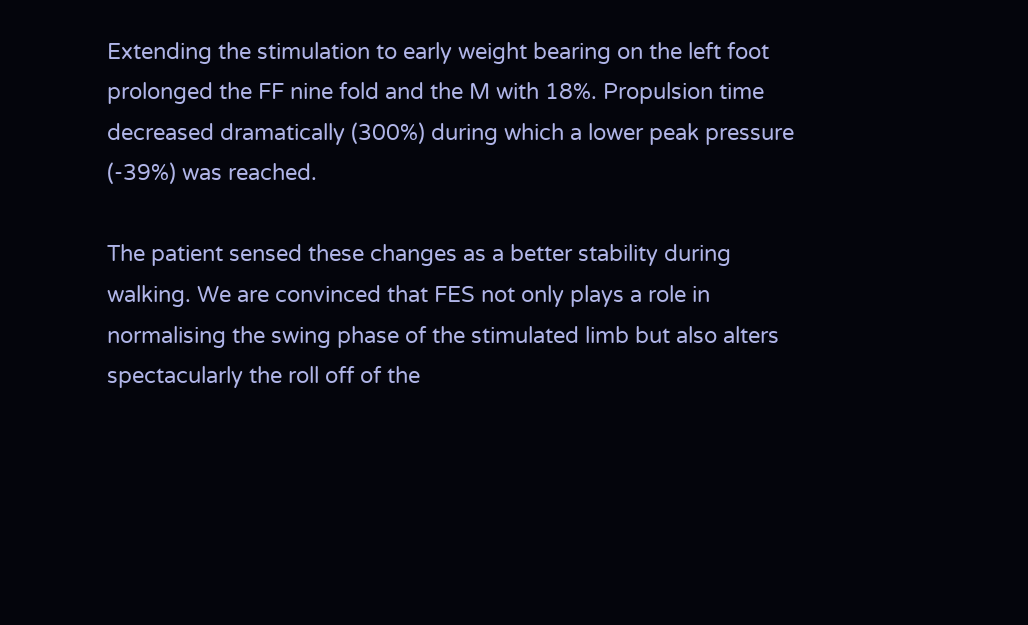Extending the stimulation to early weight bearing on the left foot prolonged the FF nine fold and the M with 18%. Propulsion time decreased dramatically (300%) during which a lower peak pressure (-39%) was reached.

The patient sensed these changes as a better stability during walking. We are convinced that FES not only plays a role in normalising the swing phase of the stimulated limb but also alters spectacularly the roll off of the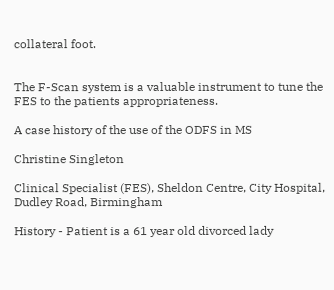collateral foot.


The F-Scan system is a valuable instrument to tune the FES to the patients appropriateness.

A case history of the use of the ODFS in MS

Christine Singleton

Clinical Specialist (FES), Sheldon Centre, City Hospital, Dudley Road, Birmingham

History - Patient is a 61 year old divorced lady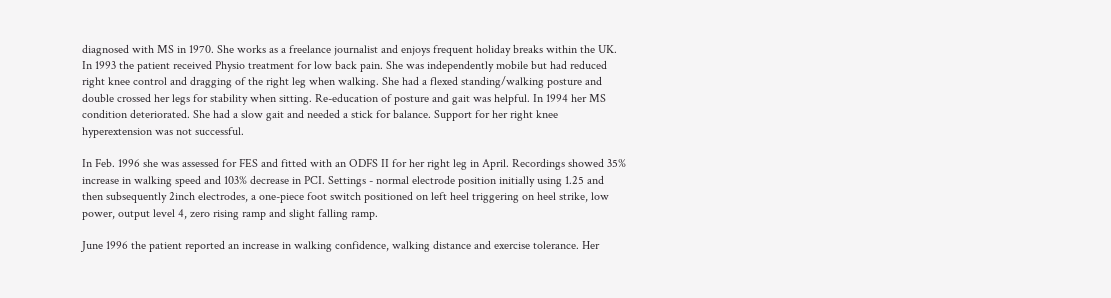diagnosed with MS in 1970. She works as a freelance journalist and enjoys frequent holiday breaks within the UK. In 1993 the patient received Physio treatment for low back pain. She was independently mobile but had reduced right knee control and dragging of the right leg when walking. She had a flexed standing/walking posture and double crossed her legs for stability when sitting. Re-education of posture and gait was helpful. In 1994 her MS condition deteriorated. She had a slow gait and needed a stick for balance. Support for her right knee hyperextension was not successful.

In Feb. 1996 she was assessed for FES and fitted with an ODFS II for her right leg in April. Recordings showed 35% increase in walking speed and 103% decrease in PCI. Settings - normal electrode position initially using 1.25 and then subsequently 2inch electrodes, a one-piece foot switch positioned on left heel triggering on heel strike, low power, output level 4, zero rising ramp and slight falling ramp.

June 1996 the patient reported an increase in walking confidence, walking distance and exercise tolerance. Her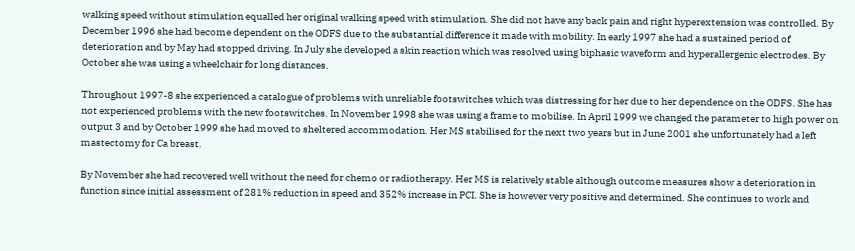walking speed without stimulation equalled her original walking speed with stimulation. She did not have any back pain and right hyperextension was controlled. By December 1996 she had become dependent on the ODFS due to the substantial difference it made with mobility. In early 1997 she had a sustained period of deterioration and by May had stopped driving. In July she developed a skin reaction which was resolved using biphasic waveform and hyperallergenic electrodes. By October she was using a wheelchair for long distances.

Throughout 1997-8 she experienced a catalogue of problems with unreliable footswitches which was distressing for her due to her dependence on the ODFS. She has not experienced problems with the new footswitches. In November 1998 she was using a frame to mobilise. In April 1999 we changed the parameter to high power on output 3 and by October 1999 she had moved to sheltered accommodation. Her MS stabilised for the next two years but in June 2001 she unfortunately had a left mastectomy for Ca breast.

By November she had recovered well without the need for chemo or radiotherapy. Her MS is relatively stable although outcome measures show a deterioration in function since initial assessment of 281% reduction in speed and 352% increase in PCI. She is however very positive and determined. She continues to work and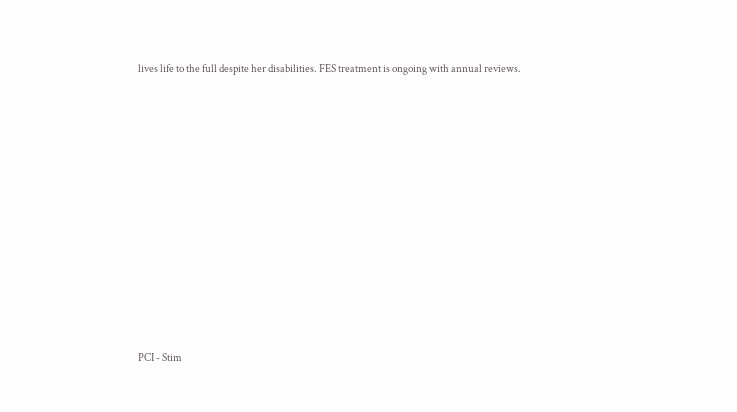lives life to the full despite her disabilities. FES treatment is ongoing with annual reviews.













PCI - Stim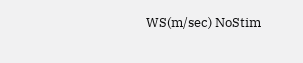WS(m/sec) NoStim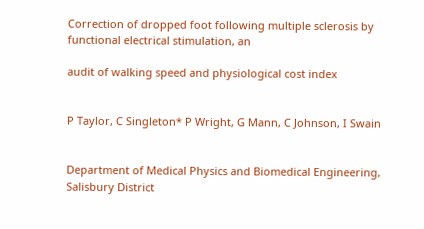Correction of dropped foot following multiple sclerosis by functional electrical stimulation, an

audit of walking speed and physiological cost index


P Taylor, C Singleton* P Wright, G Mann, C Johnson, I Swain


Department of Medical Physics and Biomedical Engineering, Salisbury District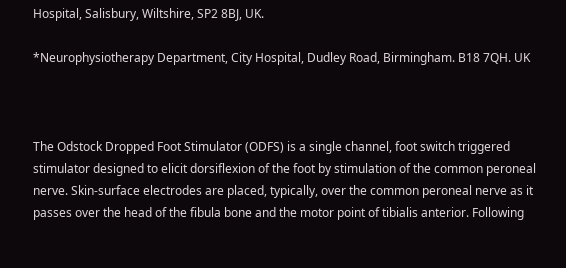Hospital, Salisbury, Wiltshire, SP2 8BJ, UK.

*Neurophysiotherapy Department, City Hospital, Dudley Road, Birmingham. B18 7QH. UK



The Odstock Dropped Foot Stimulator (ODFS) is a single channel, foot switch triggered stimulator designed to elicit dorsiflexion of the foot by stimulation of the common peroneal nerve. Skin-surface electrodes are placed, typically, over the common peroneal nerve as it passes over the head of the fibula bone and the motor point of tibialis anterior. Following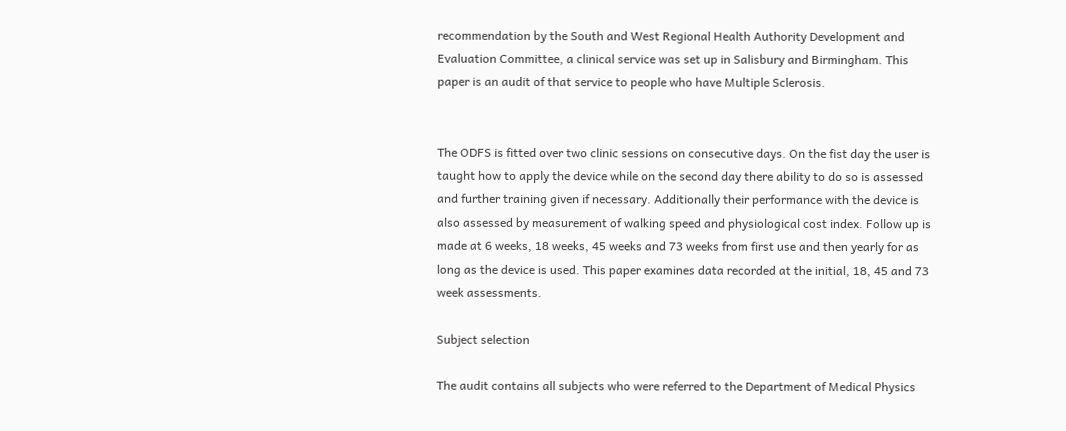recommendation by the South and West Regional Health Authority Development and Evaluation Committee, a clinical service was set up in Salisbury and Birmingham. This paper is an audit of that service to people who have Multiple Sclerosis.


The ODFS is fitted over two clinic sessions on consecutive days. On the fist day the user is taught how to apply the device while on the second day there ability to do so is assessed and further training given if necessary. Additionally their performance with the device is also assessed by measurement of walking speed and physiological cost index. Follow up is made at 6 weeks, 18 weeks, 45 weeks and 73 weeks from first use and then yearly for as long as the device is used. This paper examines data recorded at the initial, 18, 45 and 73 week assessments.

Subject selection

The audit contains all subjects who were referred to the Department of Medical Physics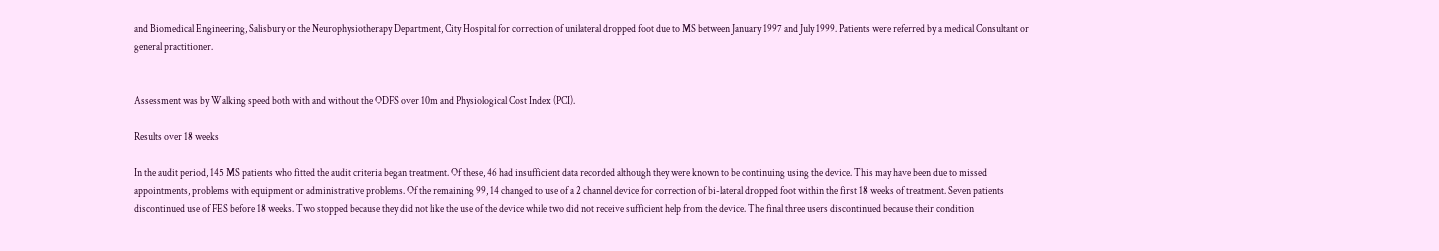and Biomedical Engineering, Salisbury or the Neurophysiotherapy Department, City Hospital for correction of unilateral dropped foot due to MS between January 1997 and July 1999. Patients were referred by a medical Consultant or general practitioner.


Assessment was by Walking speed both with and without the ODFS over 10m and Physiological Cost Index (PCI).

Results over 18 weeks

In the audit period, 145 MS patients who fitted the audit criteria began treatment. Of these, 46 had insufficient data recorded although they were known to be continuing using the device. This may have been due to missed appointments, problems with equipment or administrative problems. Of the remaining 99, 14 changed to use of a 2 channel device for correction of bi-lateral dropped foot within the first 18 weeks of treatment. Seven patients discontinued use of FES before 18 weeks. Two stopped because they did not like the use of the device while two did not receive sufficient help from the device. The final three users discontinued because their condition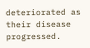deteriorated as their disease progressed.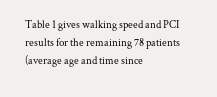Table 1 gives walking speed and PCI results for the remaining 78 patients (average age and time since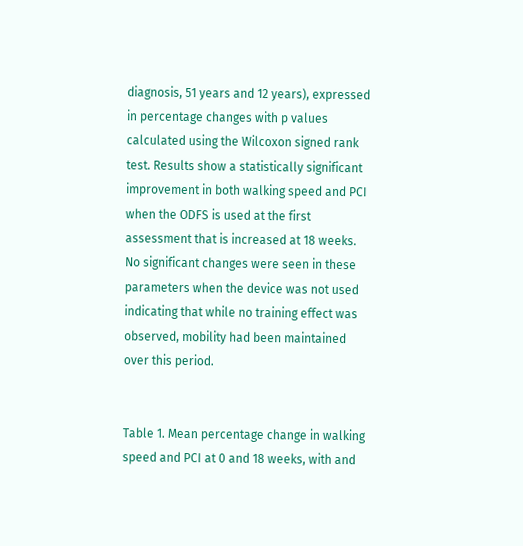diagnosis, 51 years and 12 years), expressed in percentage changes with p values calculated using the Wilcoxon signed rank test. Results show a statistically significant improvement in both walking speed and PCI when the ODFS is used at the first assessment that is increased at 18 weeks. No significant changes were seen in these parameters when the device was not used indicating that while no training effect was observed, mobility had been maintained over this period.


Table 1. Mean percentage change in walking speed and PCI at 0 and 18 weeks, with and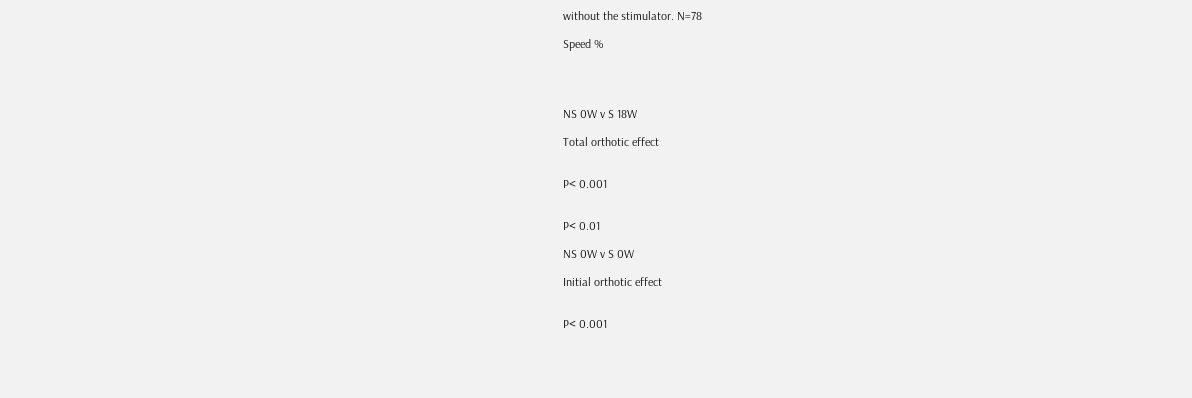without the stimulator. N=78

Speed %




NS 0W v S 18W

Total orthotic effect


P< 0.001


P< 0.01

NS 0W v S 0W

Initial orthotic effect


P< 0.001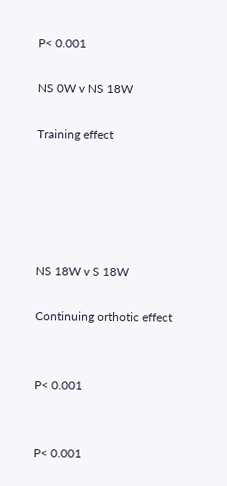P< 0.001

NS 0W v NS 18W

Training effect





NS 18W v S 18W

Continuing orthotic effect


P< 0.001


P< 0.001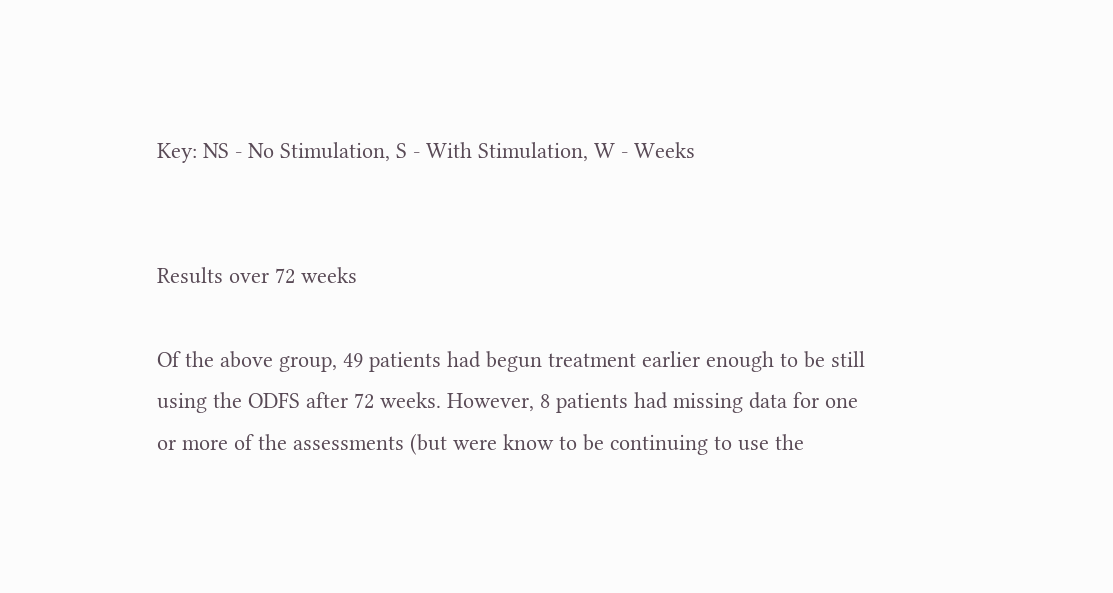Key: NS - No Stimulation, S - With Stimulation, W - Weeks


Results over 72 weeks

Of the above group, 49 patients had begun treatment earlier enough to be still using the ODFS after 72 weeks. However, 8 patients had missing data for one or more of the assessments (but were know to be continuing to use the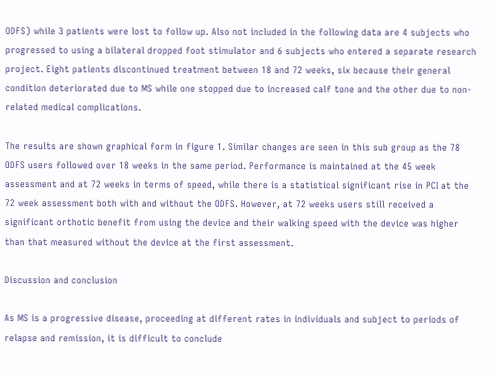ODFS) while 3 patients were lost to follow up. Also not included in the following data are 4 subjects who progressed to using a bilateral dropped foot stimulator and 6 subjects who entered a separate research project. Eight patients discontinued treatment between 18 and 72 weeks, six because their general condition deteriorated due to MS while one stopped due to increased calf tone and the other due to non-related medical complications.

The results are shown graphical form in figure 1. Similar changes are seen in this sub group as the 78 ODFS users followed over 18 weeks in the same period. Performance is maintained at the 45 week assessment and at 72 weeks in terms of speed, while there is a statistical significant rise in PCI at the 72 week assessment both with and without the ODFS. However, at 72 weeks users still received a significant orthotic benefit from using the device and their walking speed with the device was higher than that measured without the device at the first assessment.

Discussion and conclusion

As MS is a progressive disease, proceeding at different rates in individuals and subject to periods of relapse and remission, it is difficult to conclude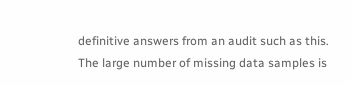definitive answers from an audit such as this. The large number of missing data samples is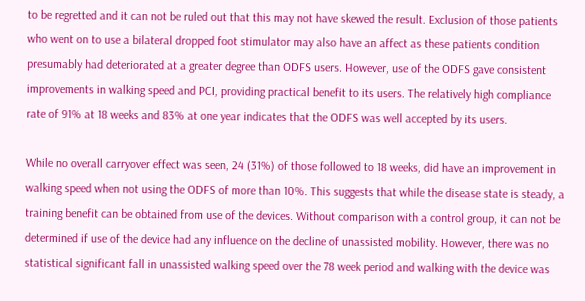to be regretted and it can not be ruled out that this may not have skewed the result. Exclusion of those patients who went on to use a bilateral dropped foot stimulator may also have an affect as these patients condition presumably had deteriorated at a greater degree than ODFS users. However, use of the ODFS gave consistent improvements in walking speed and PCI, providing practical benefit to its users. The relatively high compliance rate of 91% at 18 weeks and 83% at one year indicates that the ODFS was well accepted by its users.

While no overall carryover effect was seen, 24 (31%) of those followed to 18 weeks, did have an improvement in walking speed when not using the ODFS of more than 10%. This suggests that while the disease state is steady, a training benefit can be obtained from use of the devices. Without comparison with a control group, it can not be determined if use of the device had any influence on the decline of unassisted mobility. However, there was no statistical significant fall in unassisted walking speed over the 78 week period and walking with the device was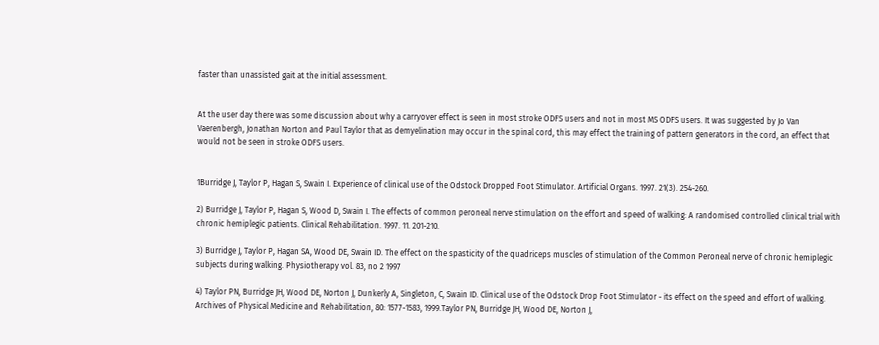faster than unassisted gait at the initial assessment.


At the user day there was some discussion about why a carryover effect is seen in most stroke ODFS users and not in most MS ODFS users. It was suggested by Jo Van Vaerenbergh, Jonathan Norton and Paul Taylor that as demyelination may occur in the spinal cord, this may effect the training of pattern generators in the cord, an effect that would not be seen in stroke ODFS users.


1Burridge J, Taylor P, Hagan S, Swain I. Experience of clinical use of the Odstock Dropped Foot Stimulator. Artificial Organs. 1997. 21(3). 254-260.

2) Burridge J, Taylor P, Hagan S, Wood D, Swain I. The effects of common peroneal nerve stimulation on the effort and speed of walking: A randomised controlled clinical trial with chronic hemiplegic patients. Clinical Rehabilitation. 1997. 11. 201-210.

3) Burridge J, Taylor P, Hagan SA, Wood DE, Swain ID. The effect on the spasticity of the quadriceps muscles of stimulation of the Common Peroneal nerve of chronic hemiplegic subjects during walking. Physiotherapy vol. 83, no 2 1997

4) Taylor PN, Burridge JH, Wood DE, Norton J, Dunkerly A, Singleton, C, Swain ID. Clinical use of the Odstock Drop Foot Stimulator - its effect on the speed and effort of walking. Archives of Physical Medicine and Rehabilitation, 80: 1577-1583, 1999.Taylor PN, Burridge JH, Wood DE, Norton J,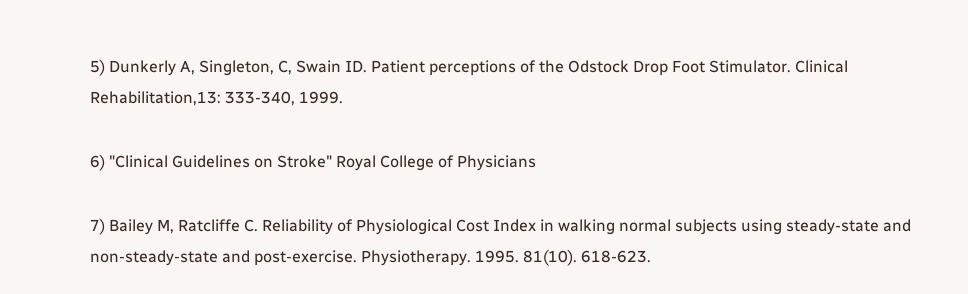5) Dunkerly A, Singleton, C, Swain ID. Patient perceptions of the Odstock Drop Foot Stimulator. Clinical Rehabilitation,13: 333-340, 1999.

6) "Clinical Guidelines on Stroke" Royal College of Physicians

7) Bailey M, Ratcliffe C. Reliability of Physiological Cost Index in walking normal subjects using steady-state and non-steady-state and post-exercise. Physiotherapy. 1995. 81(10). 618-623.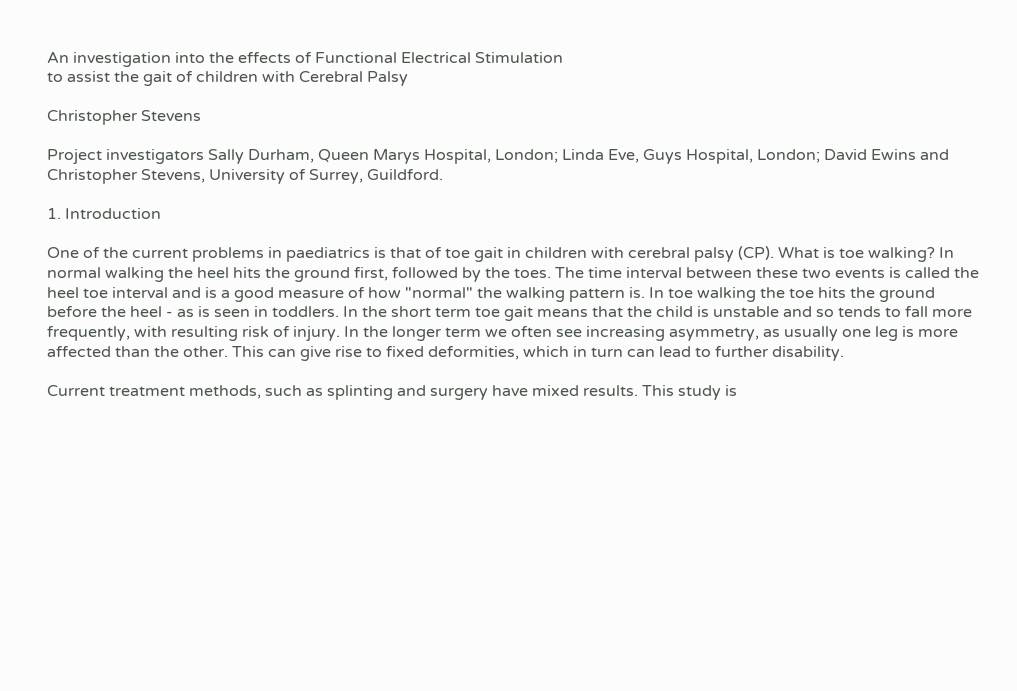An investigation into the effects of Functional Electrical Stimulation
to assist the gait of children with Cerebral Palsy

Christopher Stevens

Project investigators Sally Durham, Queen Marys Hospital, London; Linda Eve, Guys Hospital, London; David Ewins and Christopher Stevens, University of Surrey, Guildford.

1. Introduction

One of the current problems in paediatrics is that of toe gait in children with cerebral palsy (CP). What is toe walking? In normal walking the heel hits the ground first, followed by the toes. The time interval between these two events is called the heel toe interval and is a good measure of how "normal" the walking pattern is. In toe walking the toe hits the ground before the heel - as is seen in toddlers. In the short term toe gait means that the child is unstable and so tends to fall more frequently, with resulting risk of injury. In the longer term we often see increasing asymmetry, as usually one leg is more affected than the other. This can give rise to fixed deformities, which in turn can lead to further disability.

Current treatment methods, such as splinting and surgery have mixed results. This study is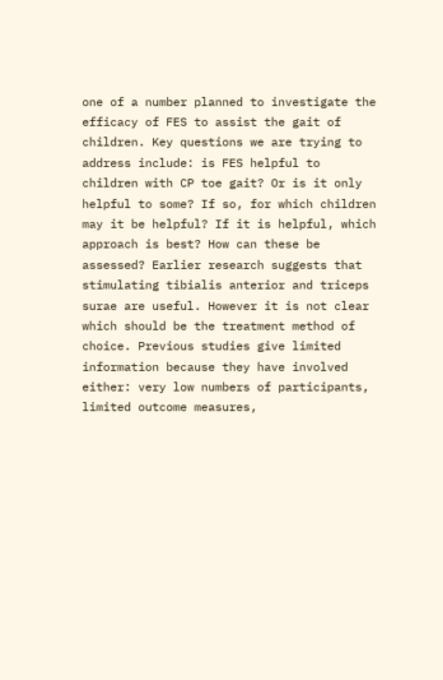one of a number planned to investigate the efficacy of FES to assist the gait of children. Key questions we are trying to address include: is FES helpful to children with CP toe gait? Or is it only helpful to some? If so, for which children may it be helpful? If it is helpful, which approach is best? How can these be assessed? Earlier research suggests that stimulating tibialis anterior and triceps surae are useful. However it is not clear which should be the treatment method of choice. Previous studies give limited information because they have involved either: very low numbers of participants, limited outcome measures,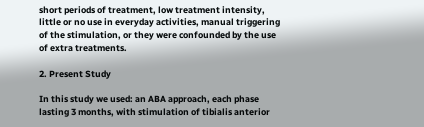short periods of treatment, low treatment intensity, little or no use in everyday activities, manual triggering of the stimulation, or they were confounded by the use of extra treatments.

2. Present Study

In this study we used: an ABA approach, each phase lasting 3 months, with stimulation of tibialis anterior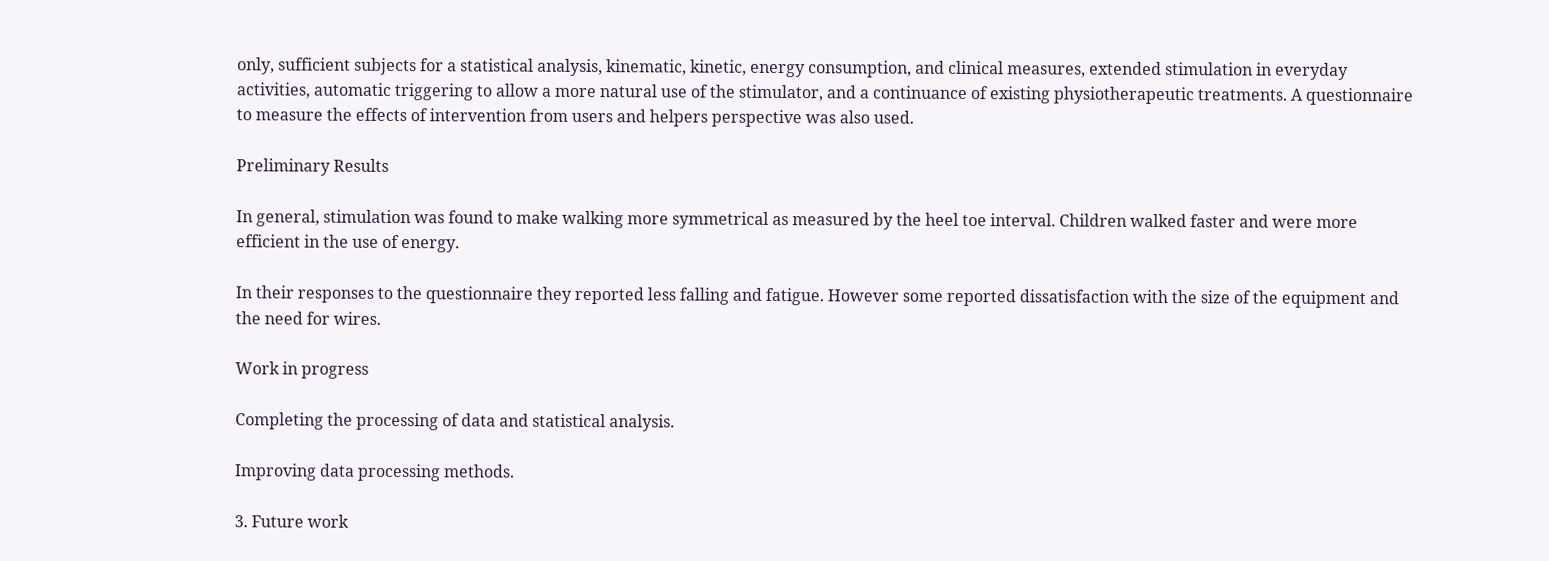only, sufficient subjects for a statistical analysis, kinematic, kinetic, energy consumption, and clinical measures, extended stimulation in everyday activities, automatic triggering to allow a more natural use of the stimulator, and a continuance of existing physiotherapeutic treatments. A questionnaire to measure the effects of intervention from users and helpers perspective was also used.

Preliminary Results

In general, stimulation was found to make walking more symmetrical as measured by the heel toe interval. Children walked faster and were more efficient in the use of energy.

In their responses to the questionnaire they reported less falling and fatigue. However some reported dissatisfaction with the size of the equipment and the need for wires.

Work in progress

Completing the processing of data and statistical analysis.

Improving data processing methods.

3. Future work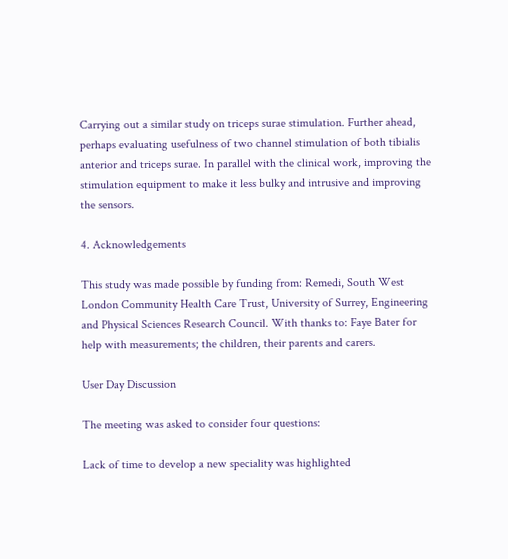Carrying out a similar study on triceps surae stimulation. Further ahead, perhaps evaluating usefulness of two channel stimulation of both tibialis anterior and triceps surae. In parallel with the clinical work, improving the stimulation equipment to make it less bulky and intrusive and improving the sensors.

4. Acknowledgements

This study was made possible by funding from: Remedi, South West London Community Health Care Trust, University of Surrey, Engineering and Physical Sciences Research Council. With thanks to: Faye Bater for help with measurements; the children, their parents and carers.

User Day Discussion

The meeting was asked to consider four questions:

Lack of time to develop a new speciality was highlighted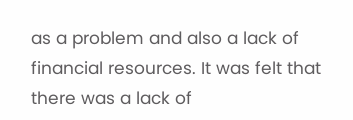as a problem and also a lack of financial resources. It was felt that there was a lack of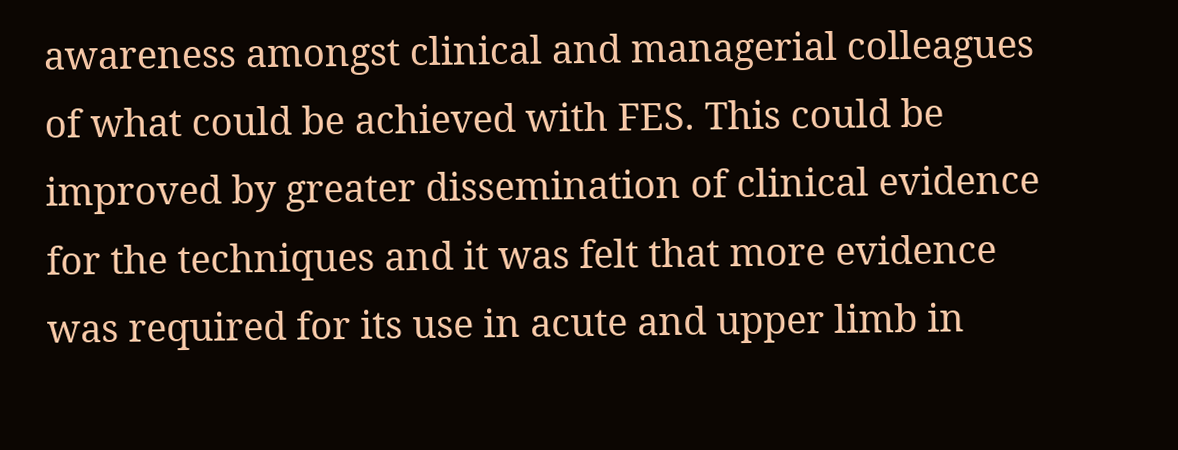awareness amongst clinical and managerial colleagues of what could be achieved with FES. This could be improved by greater dissemination of clinical evidence for the techniques and it was felt that more evidence was required for its use in acute and upper limb in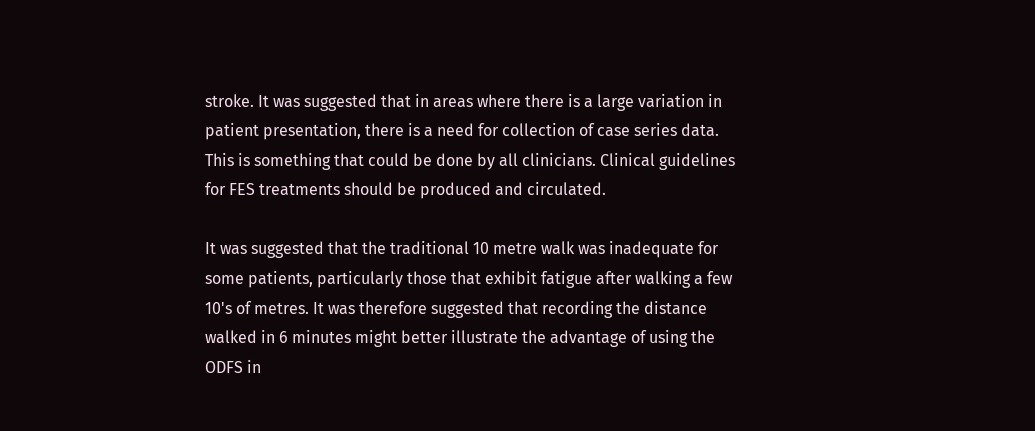stroke. It was suggested that in areas where there is a large variation in patient presentation, there is a need for collection of case series data. This is something that could be done by all clinicians. Clinical guidelines for FES treatments should be produced and circulated.

It was suggested that the traditional 10 metre walk was inadequate for some patients, particularly those that exhibit fatigue after walking a few 10's of metres. It was therefore suggested that recording the distance walked in 6 minutes might better illustrate the advantage of using the ODFS in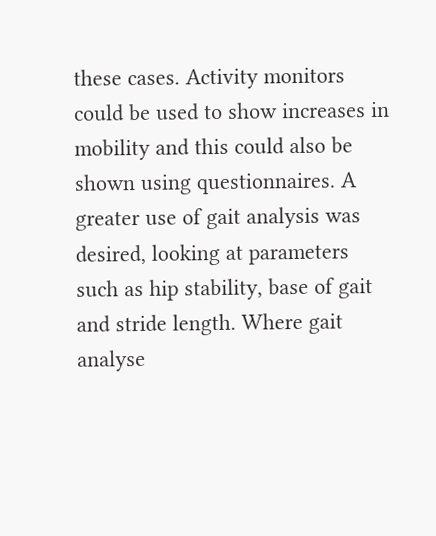these cases. Activity monitors could be used to show increases in mobility and this could also be shown using questionnaires. A greater use of gait analysis was desired, looking at parameters such as hip stability, base of gait and stride length. Where gait analyse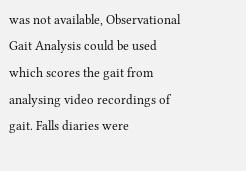was not available, Observational Gait Analysis could be used which scores the gait from analysing video recordings of gait. Falls diaries were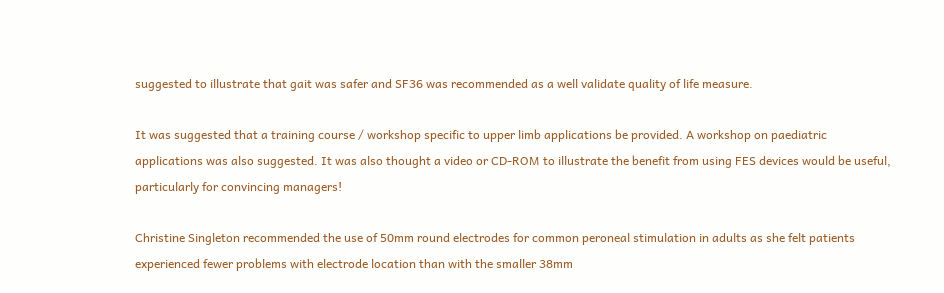suggested to illustrate that gait was safer and SF36 was recommended as a well validate quality of life measure.

It was suggested that a training course / workshop specific to upper limb applications be provided. A workshop on paediatric applications was also suggested. It was also thought a video or CD-ROM to illustrate the benefit from using FES devices would be useful, particularly for convincing managers!

Christine Singleton recommended the use of 50mm round electrodes for common peroneal stimulation in adults as she felt patients experienced fewer problems with electrode location than with the smaller 38mm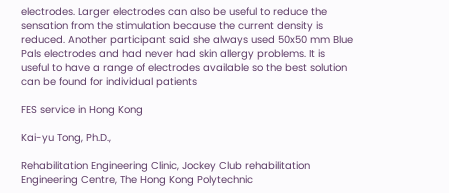electrodes. Larger electrodes can also be useful to reduce the sensation from the stimulation because the current density is reduced. Another participant said she always used 50x50 mm Blue Pals electrodes and had never had skin allergy problems. It is useful to have a range of electrodes available so the best solution can be found for individual patients

FES service in Hong Kong

Kai-yu Tong, Ph.D.,

Rehabilitation Engineering Clinic, Jockey Club rehabilitation Engineering Centre, The Hong Kong Polytechnic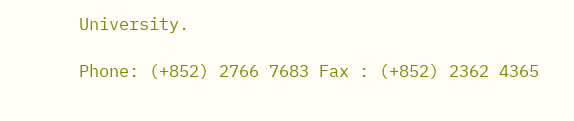University.

Phone: (+852) 2766 7683 Fax : (+852) 2362 4365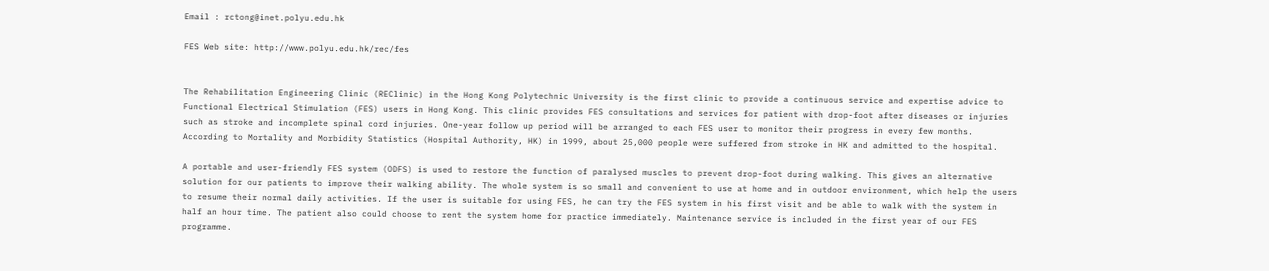Email : rctong@inet.polyu.edu.hk

FES Web site: http://www.polyu.edu.hk/rec/fes


The Rehabilitation Engineering Clinic (REClinic) in the Hong Kong Polytechnic University is the first clinic to provide a continuous service and expertise advice to Functional Electrical Stimulation (FES) users in Hong Kong. This clinic provides FES consultations and services for patient with drop-foot after diseases or injuries such as stroke and incomplete spinal cord injuries. One-year follow up period will be arranged to each FES user to monitor their progress in every few months. According to Mortality and Morbidity Statistics (Hospital Authority, HK) in 1999, about 25,000 people were suffered from stroke in HK and admitted to the hospital.

A portable and user-friendly FES system (ODFS) is used to restore the function of paralysed muscles to prevent drop-foot during walking. This gives an alternative solution for our patients to improve their walking ability. The whole system is so small and convenient to use at home and in outdoor environment, which help the users to resume their normal daily activities. If the user is suitable for using FES, he can try the FES system in his first visit and be able to walk with the system in half an hour time. The patient also could choose to rent the system home for practice immediately. Maintenance service is included in the first year of our FES programme.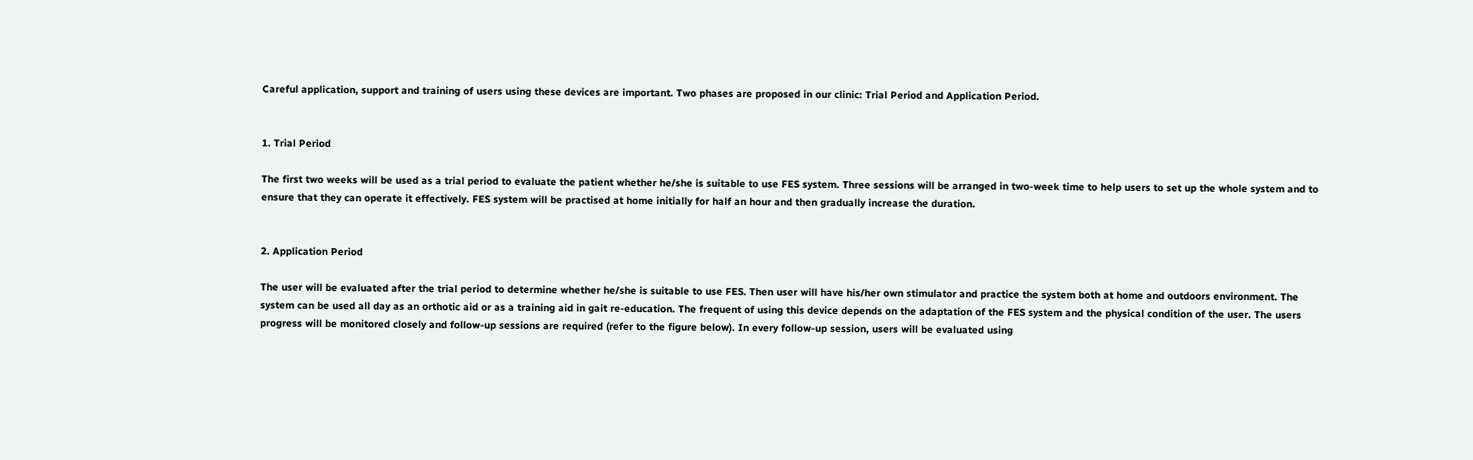Careful application, support and training of users using these devices are important. Two phases are proposed in our clinic: Trial Period and Application Period.


1. Trial Period

The first two weeks will be used as a trial period to evaluate the patient whether he/she is suitable to use FES system. Three sessions will be arranged in two-week time to help users to set up the whole system and to ensure that they can operate it effectively. FES system will be practised at home initially for half an hour and then gradually increase the duration.


2. Application Period

The user will be evaluated after the trial period to determine whether he/she is suitable to use FES. Then user will have his/her own stimulator and practice the system both at home and outdoors environment. The system can be used all day as an orthotic aid or as a training aid in gait re-education. The frequent of using this device depends on the adaptation of the FES system and the physical condition of the user. The users progress will be monitored closely and follow-up sessions are required (refer to the figure below). In every follow-up session, users will be evaluated using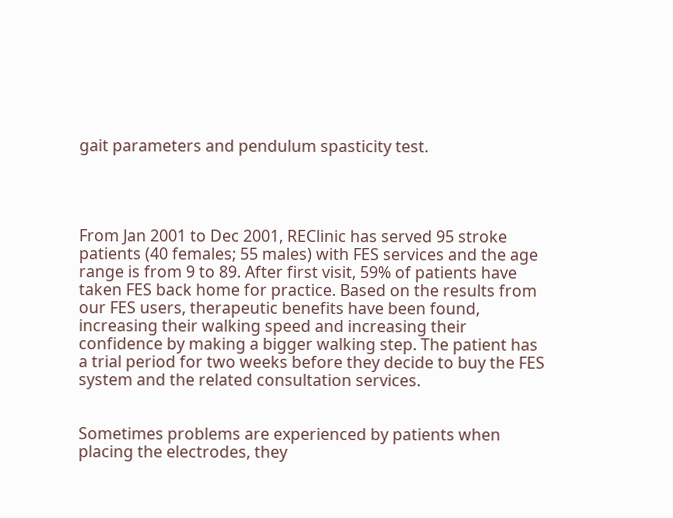gait parameters and pendulum spasticity test.




From Jan 2001 to Dec 2001, REClinic has served 95 stroke patients (40 females; 55 males) with FES services and the age range is from 9 to 89. After first visit, 59% of patients have taken FES back home for practice. Based on the results from our FES users, therapeutic benefits have been found, increasing their walking speed and increasing their confidence by making a bigger walking step. The patient has a trial period for two weeks before they decide to buy the FES system and the related consultation services.


Sometimes problems are experienced by patients when placing the electrodes, they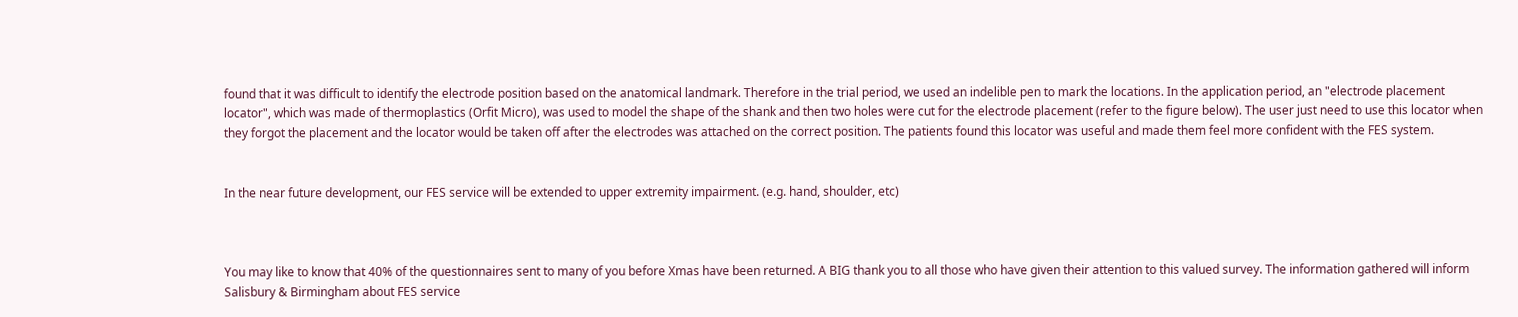found that it was difficult to identify the electrode position based on the anatomical landmark. Therefore in the trial period, we used an indelible pen to mark the locations. In the application period, an "electrode placement locator", which was made of thermoplastics (Orfit Micro), was used to model the shape of the shank and then two holes were cut for the electrode placement (refer to the figure below). The user just need to use this locator when they forgot the placement and the locator would be taken off after the electrodes was attached on the correct position. The patients found this locator was useful and made them feel more confident with the FES system.


In the near future development, our FES service will be extended to upper extremity impairment. (e.g. hand, shoulder, etc)



You may like to know that 40% of the questionnaires sent to many of you before Xmas have been returned. A BIG thank you to all those who have given their attention to this valued survey. The information gathered will inform Salisbury & Birmingham about FES service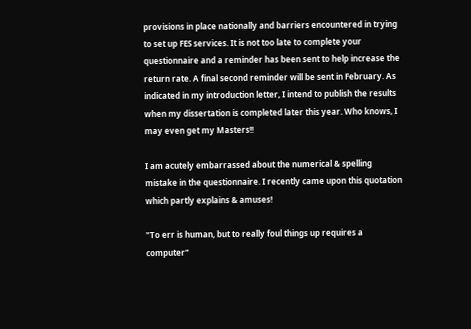provisions in place nationally and barriers encountered in trying to set up FES services. It is not too late to complete your questionnaire and a reminder has been sent to help increase the return rate. A final second reminder will be sent in February. As indicated in my introduction letter, I intend to publish the results when my dissertation is completed later this year. Who knows, I may even get my Masters!!

I am acutely embarrassed about the numerical & spelling mistake in the questionnaire. I recently came upon this quotation which partly explains & amuses!

"To err is human, but to really foul things up requires a computer"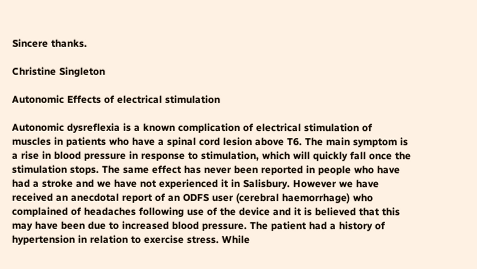Sincere thanks.

Christine Singleton

Autonomic Effects of electrical stimulation

Autonomic dysreflexia is a known complication of electrical stimulation of muscles in patients who have a spinal cord lesion above T6. The main symptom is a rise in blood pressure in response to stimulation, which will quickly fall once the stimulation stops. The same effect has never been reported in people who have had a stroke and we have not experienced it in Salisbury. However we have received an anecdotal report of an ODFS user (cerebral haemorrhage) who complained of headaches following use of the device and it is believed that this may have been due to increased blood pressure. The patient had a history of hypertension in relation to exercise stress. While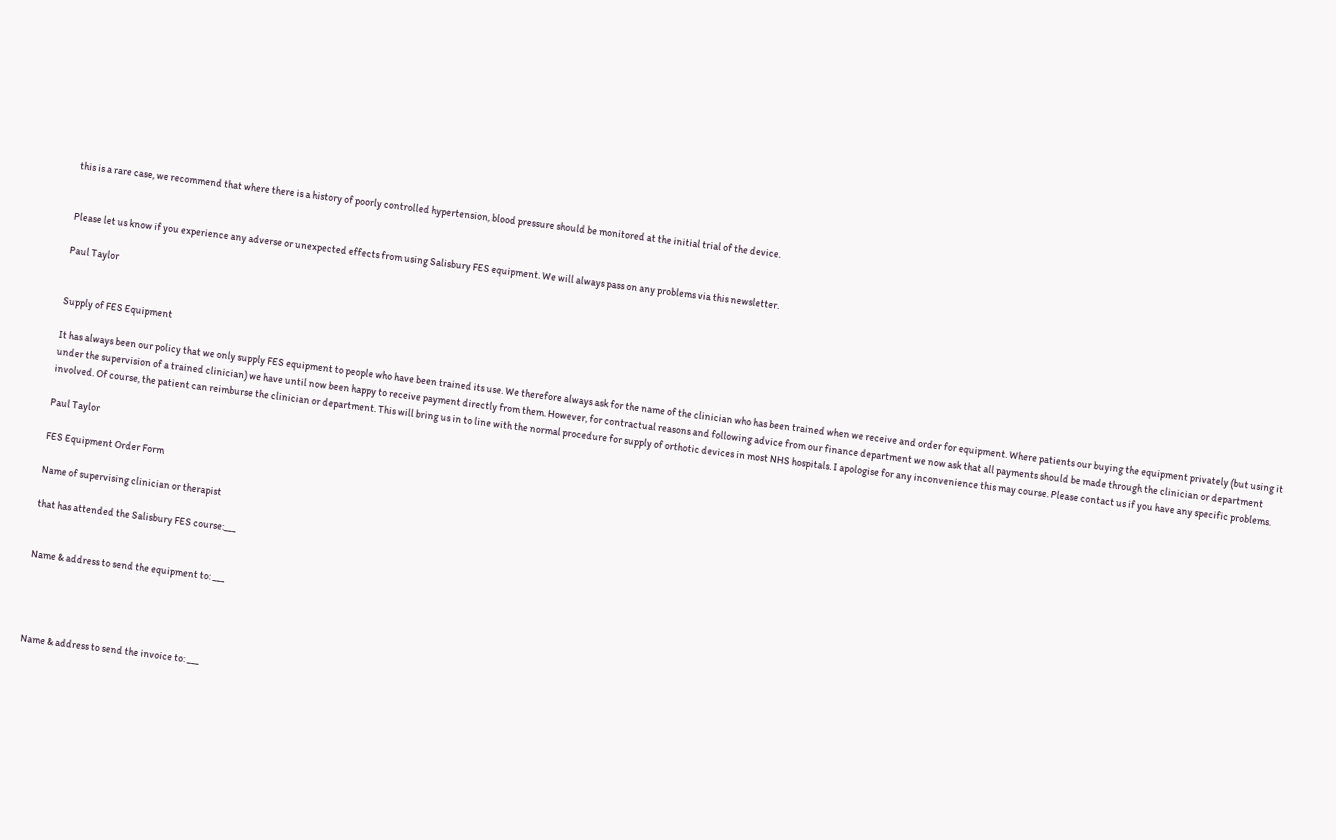this is a rare case, we recommend that where there is a history of poorly controlled hypertension, blood pressure should be monitored at the initial trial of the device.


Please let us know if you experience any adverse or unexpected effects from using Salisbury FES equipment. We will always pass on any problems via this newsletter.

Paul Taylor


Supply of FES Equipment

It has always been our policy that we only supply FES equipment to people who have been trained its use. We therefore always ask for the name of the clinician who has been trained when we receive and order for equipment. Where patients our buying the equipment privately (but using it under the supervision of a trained clinician) we have until now been happy to receive payment directly from them. However, for contractual reasons and following advice from our finance department we now ask that all payments should be made through the clinician or department involved. Of course, the patient can reimburse the clinician or department. This will bring us in to line with the normal procedure for supply of orthotic devices in most NHS hospitals. I apologise for any inconvenience this may course. Please contact us if you have any specific problems.

Paul Taylor

FES Equipment Order Form

Name of supervising clinician or therapist

that has attended the Salisbury FES course:___


Name & address to send the equipment to: ___




Name & address to send the invoice to: ___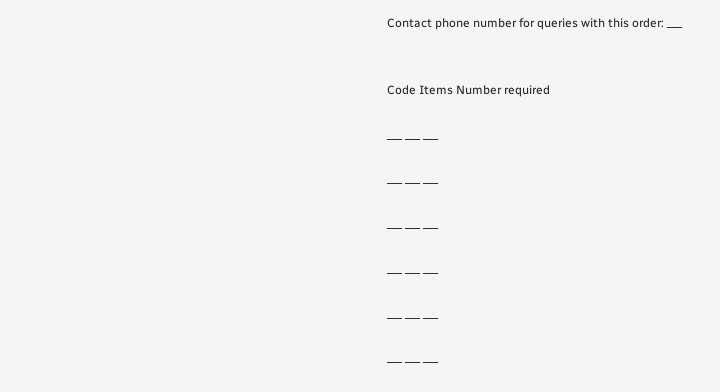Contact phone number for queries with this order: ___


Code Items Number required

___ ___ ___

___ ___ ___

___ ___ ___

___ ___ ___

___ ___ ___

___ ___ ___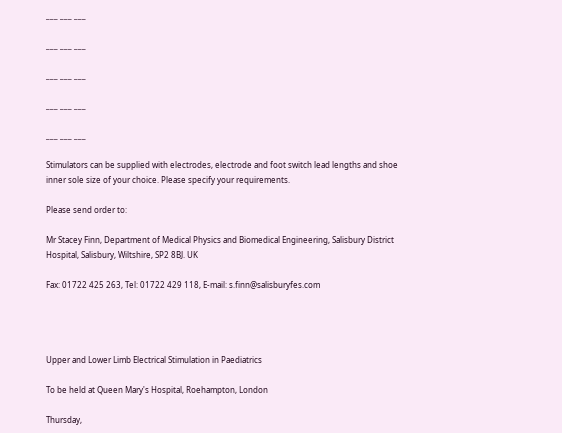___ ___ ___

___ ___ ___

___ ___ ___

___ ___ ___

___ ___ ___

Stimulators can be supplied with electrodes, electrode and foot switch lead lengths and shoe inner sole size of your choice. Please specify your requirements.

Please send order to:

Mr Stacey Finn, Department of Medical Physics and Biomedical Engineering, Salisbury District Hospital, Salisbury, Wiltshire, SP2 8BJ. UK

Fax: 01722 425 263, Tel: 01722 429 118, E-mail: s.finn@salisburyfes.com




Upper and Lower Limb Electrical Stimulation in Paediatrics

To be held at Queen Mary's Hospital, Roehampton, London

Thursday,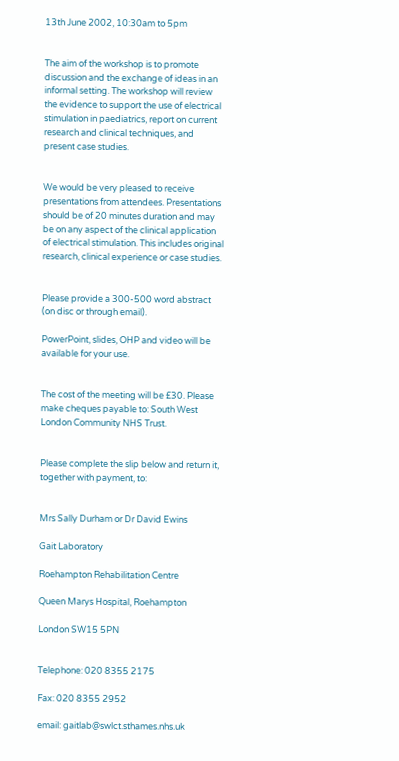13th June 2002, 10:30am to 5pm


The aim of the workshop is to promote discussion and the exchange of ideas in an informal setting. The workshop will review the evidence to support the use of electrical stimulation in paediatrics, report on current research and clinical techniques, and present case studies.


We would be very pleased to receive presentations from attendees. Presentations should be of 20 minutes duration and may be on any aspect of the clinical application of electrical stimulation. This includes original research, clinical experience or case studies.


Please provide a 300-500 word abstract (on disc or through email).

PowerPoint, slides, OHP and video will be available for your use.


The cost of the meeting will be £30. Please make cheques payable to: South West London Community NHS Trust.


Please complete the slip below and return it, together with payment, to:


Mrs Sally Durham or Dr David Ewins

Gait Laboratory

Roehampton Rehabilitation Centre

Queen Marys Hospital, Roehampton

London SW15 5PN


Telephone: 020 8355 2175

Fax: 020 8355 2952

email: gaitlab@swlct.sthames.nhs.uk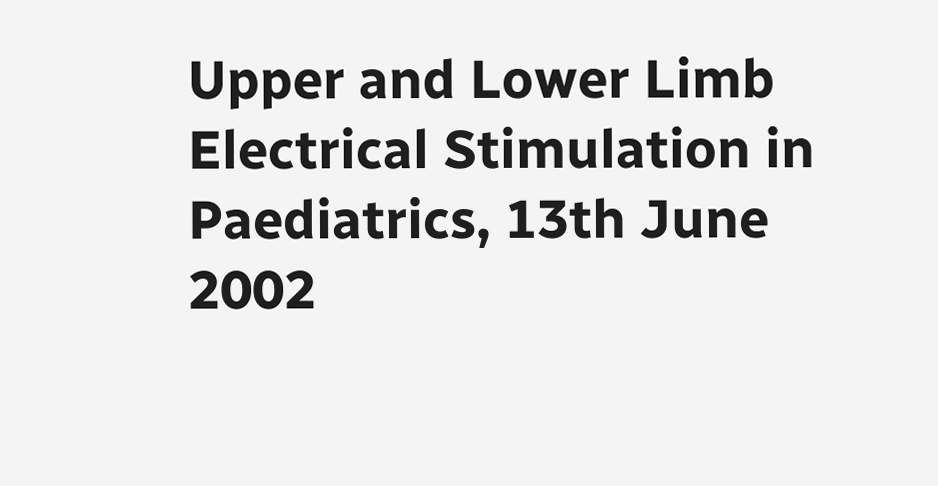Upper and Lower Limb Electrical Stimulation in Paediatrics, 13th June 2002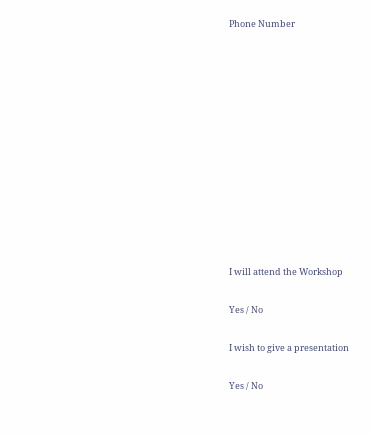Phone Number












I will attend the Workshop

Yes / No

I wish to give a presentation

Yes / No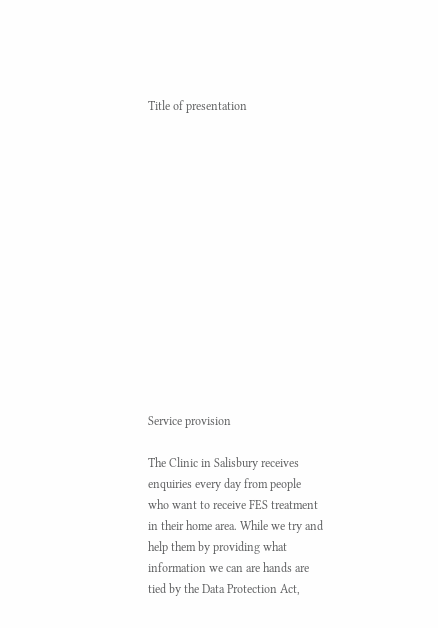Title of presentation














Service provision

The Clinic in Salisbury receives enquiries every day from people who want to receive FES treatment in their home area. While we try and help them by providing what information we can are hands are tied by the Data Protection Act,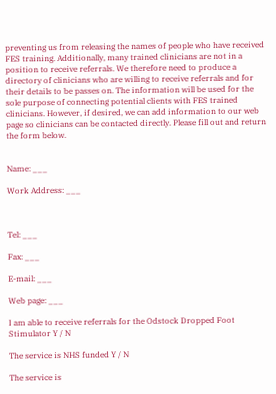preventing us from releasing the names of people who have received FES training. Additionally, many trained clinicians are not in a position to receive referrals. We therefore need to produce a directory of clinicians who are willing to receive referrals and for their details to be passes on. The information will be used for the sole purpose of connecting potential clients with FES trained clinicians. However, if desired, we can add information to our web page so clinicians can be contacted directly. Please fill out and return the form below.


Name: ___

Work Address: ___



Tel: ___

Fax: ___

E-mail: ___

Web page: ___

I am able to receive referrals for the Odstock Dropped Foot Stimulator Y / N

The service is NHS funded Y / N

The service is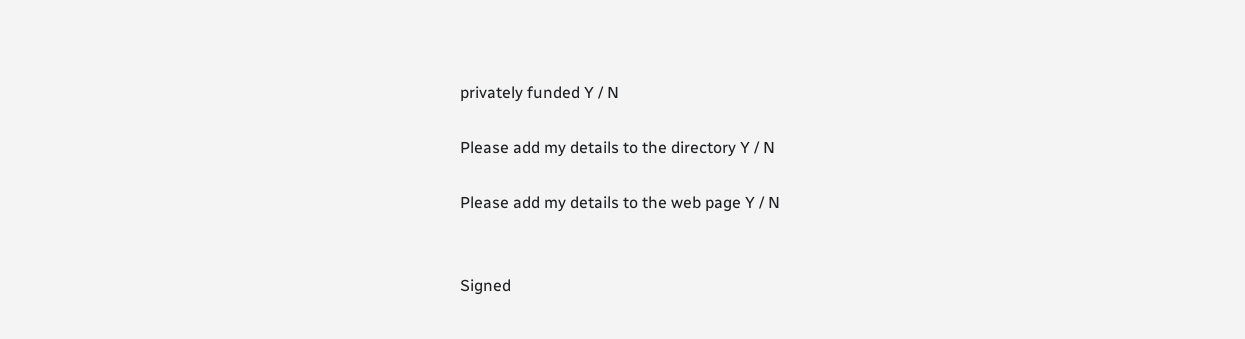privately funded Y / N

Please add my details to the directory Y / N

Please add my details to the web page Y / N


Signed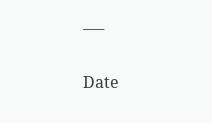___

Date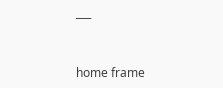___


home frame